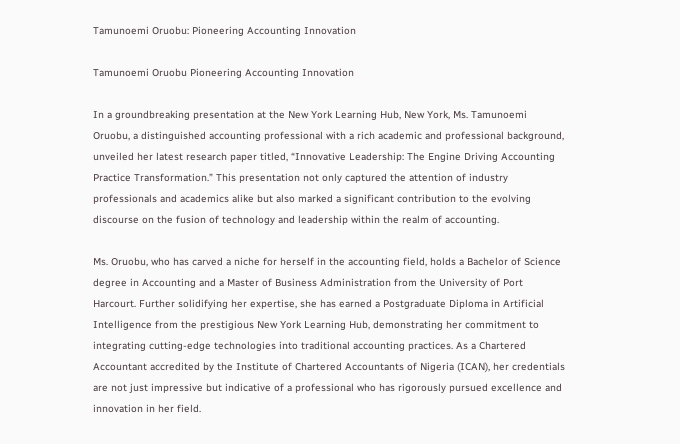Tamunoemi Oruobu: Pioneering Accounting Innovation

Tamunoemi Oruobu Pioneering Accounting Innovation

In a groundbreaking presentation at the New York Learning Hub, New York, Ms. Tamunoemi Oruobu, a distinguished accounting professional with a rich academic and professional background, unveiled her latest research paper titled, “Innovative Leadership: The Engine Driving Accounting Practice Transformation.” This presentation not only captured the attention of industry professionals and academics alike but also marked a significant contribution to the evolving discourse on the fusion of technology and leadership within the realm of accounting.

Ms. Oruobu, who has carved a niche for herself in the accounting field, holds a Bachelor of Science degree in Accounting and a Master of Business Administration from the University of Port Harcourt. Further solidifying her expertise, she has earned a Postgraduate Diploma in Artificial Intelligence from the prestigious New York Learning Hub, demonstrating her commitment to integrating cutting-edge technologies into traditional accounting practices. As a Chartered Accountant accredited by the Institute of Chartered Accountants of Nigeria (ICAN), her credentials are not just impressive but indicative of a professional who has rigorously pursued excellence and innovation in her field.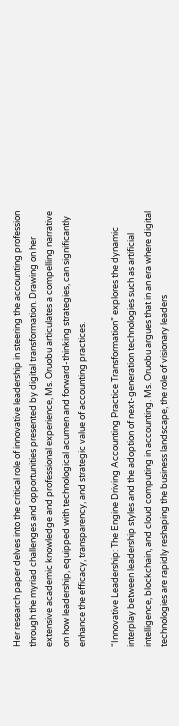Her research paper delves into the critical role of innovative leadership in steering the accounting profession through the myriad challenges and opportunities presented by digital transformation. Drawing on her extensive academic knowledge and professional experience, Ms. Oruobu articulates a compelling narrative on how leadership, equipped with technological acumen and forward-thinking strategies, can significantly enhance the efficacy, transparency, and strategic value of accounting practices.

“Innovative Leadership: The Engine Driving Accounting Practice Transformation” explores the dynamic interplay between leadership styles and the adoption of next-generation technologies such as artificial intelligence, blockchain, and cloud computing in accounting. Ms. Oruobu argues that in an era where digital technologies are rapidly reshaping the business landscape, the role of visionary leaders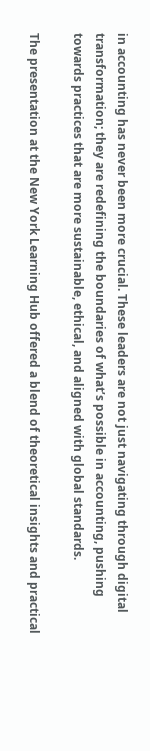in accounting has never been more crucial. These leaders are not just navigating through digital transformation; they are redefining the boundaries of what’s possible in accounting, pushing towards practices that are more sustainable, ethical, and aligned with global standards.

The presentation at the New York Learning Hub offered a blend of theoretical insights and practical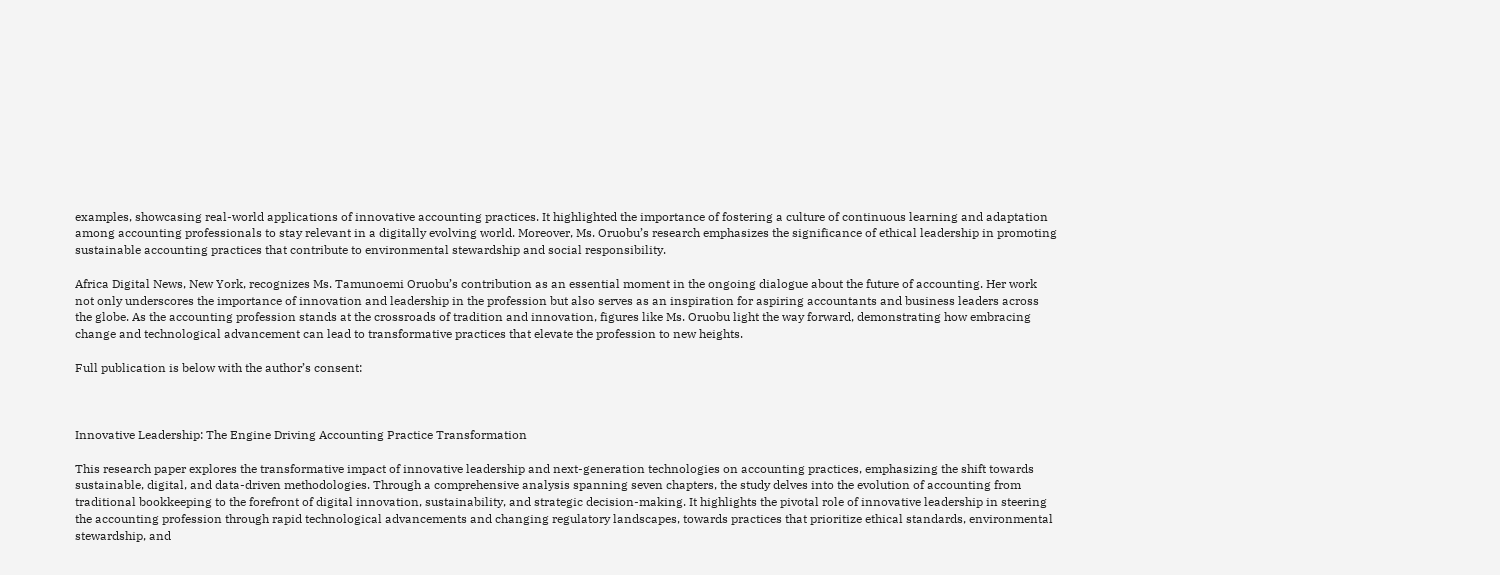examples, showcasing real-world applications of innovative accounting practices. It highlighted the importance of fostering a culture of continuous learning and adaptation among accounting professionals to stay relevant in a digitally evolving world. Moreover, Ms. Oruobu’s research emphasizes the significance of ethical leadership in promoting sustainable accounting practices that contribute to environmental stewardship and social responsibility.

Africa Digital News, New York, recognizes Ms. Tamunoemi Oruobu’s contribution as an essential moment in the ongoing dialogue about the future of accounting. Her work not only underscores the importance of innovation and leadership in the profession but also serves as an inspiration for aspiring accountants and business leaders across the globe. As the accounting profession stands at the crossroads of tradition and innovation, figures like Ms. Oruobu light the way forward, demonstrating how embracing change and technological advancement can lead to transformative practices that elevate the profession to new heights.

Full publication is below with the author’s consent:



Innovative Leadership: The Engine Driving Accounting Practice Transformation

This research paper explores the transformative impact of innovative leadership and next-generation technologies on accounting practices, emphasizing the shift towards sustainable, digital, and data-driven methodologies. Through a comprehensive analysis spanning seven chapters, the study delves into the evolution of accounting from traditional bookkeeping to the forefront of digital innovation, sustainability, and strategic decision-making. It highlights the pivotal role of innovative leadership in steering the accounting profession through rapid technological advancements and changing regulatory landscapes, towards practices that prioritize ethical standards, environmental stewardship, and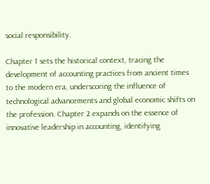social responsibility.

Chapter 1 sets the historical context, tracing the development of accounting practices from ancient times to the modern era, underscoring the influence of technological advancements and global economic shifts on the profession. Chapter 2 expands on the essence of innovative leadership in accounting, identifying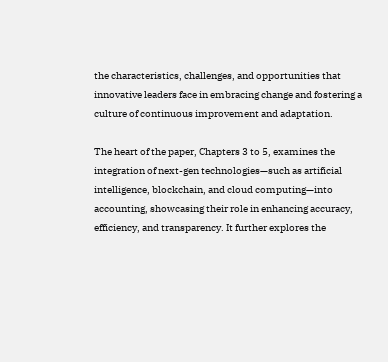the characteristics, challenges, and opportunities that innovative leaders face in embracing change and fostering a culture of continuous improvement and adaptation.

The heart of the paper, Chapters 3 to 5, examines the integration of next-gen technologies—such as artificial intelligence, blockchain, and cloud computing—into accounting, showcasing their role in enhancing accuracy, efficiency, and transparency. It further explores the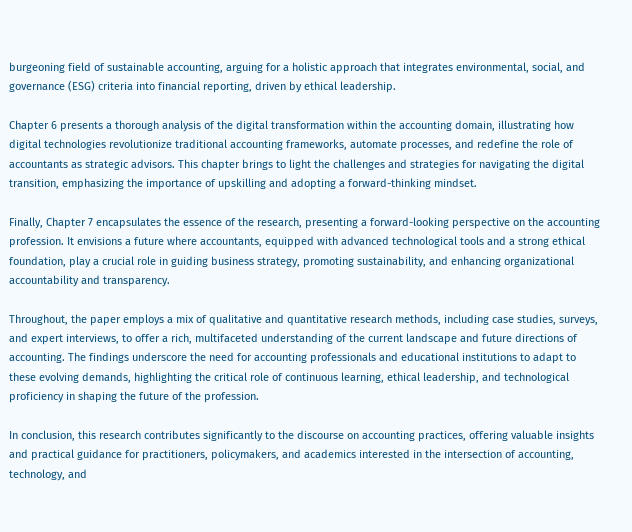burgeoning field of sustainable accounting, arguing for a holistic approach that integrates environmental, social, and governance (ESG) criteria into financial reporting, driven by ethical leadership.

Chapter 6 presents a thorough analysis of the digital transformation within the accounting domain, illustrating how digital technologies revolutionize traditional accounting frameworks, automate processes, and redefine the role of accountants as strategic advisors. This chapter brings to light the challenges and strategies for navigating the digital transition, emphasizing the importance of upskilling and adopting a forward-thinking mindset.

Finally, Chapter 7 encapsulates the essence of the research, presenting a forward-looking perspective on the accounting profession. It envisions a future where accountants, equipped with advanced technological tools and a strong ethical foundation, play a crucial role in guiding business strategy, promoting sustainability, and enhancing organizational accountability and transparency.

Throughout, the paper employs a mix of qualitative and quantitative research methods, including case studies, surveys, and expert interviews, to offer a rich, multifaceted understanding of the current landscape and future directions of accounting. The findings underscore the need for accounting professionals and educational institutions to adapt to these evolving demands, highlighting the critical role of continuous learning, ethical leadership, and technological proficiency in shaping the future of the profession.

In conclusion, this research contributes significantly to the discourse on accounting practices, offering valuable insights and practical guidance for practitioners, policymakers, and academics interested in the intersection of accounting, technology, and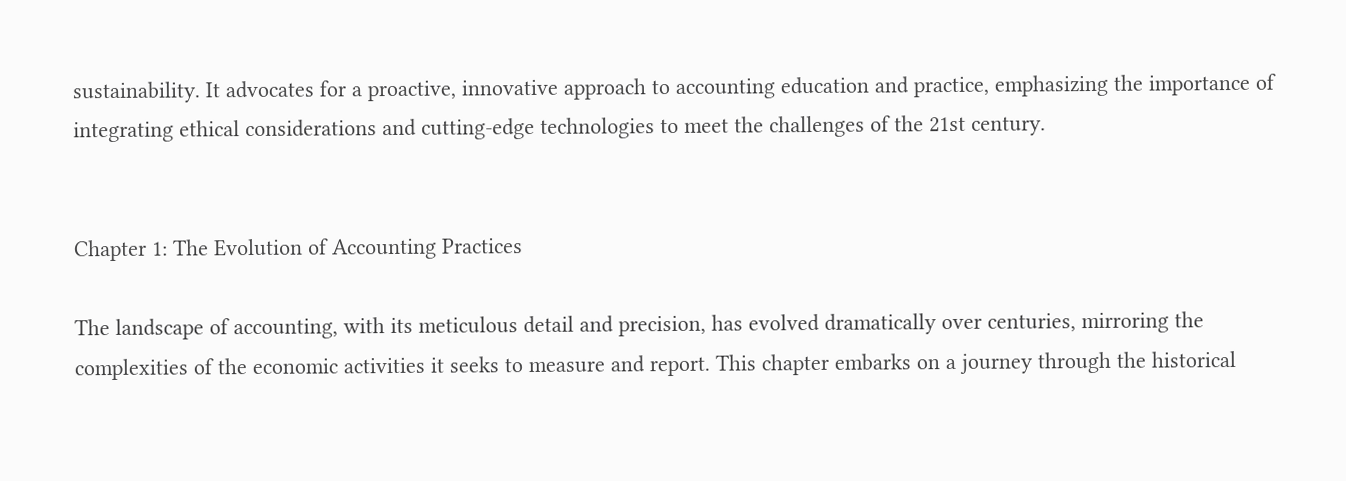sustainability. It advocates for a proactive, innovative approach to accounting education and practice, emphasizing the importance of integrating ethical considerations and cutting-edge technologies to meet the challenges of the 21st century.


Chapter 1: The Evolution of Accounting Practices

The landscape of accounting, with its meticulous detail and precision, has evolved dramatically over centuries, mirroring the complexities of the economic activities it seeks to measure and report. This chapter embarks on a journey through the historical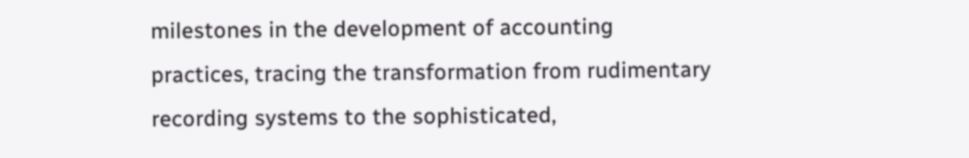milestones in the development of accounting practices, tracing the transformation from rudimentary recording systems to the sophisticated,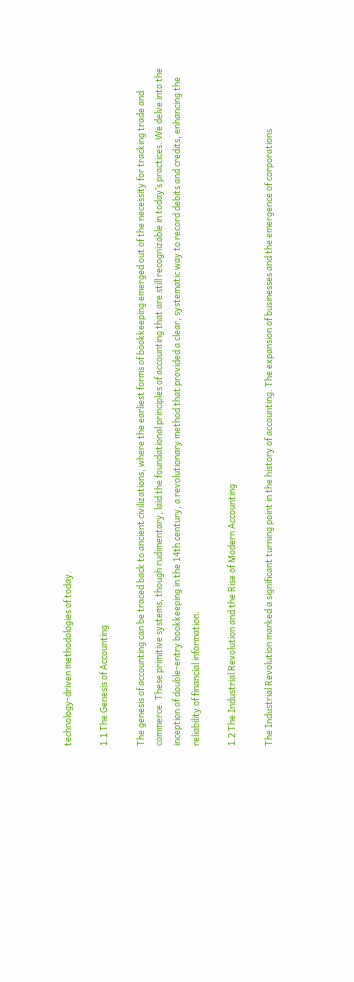technology-driven methodologies of today.

1.1 The Genesis of Accounting

The genesis of accounting can be traced back to ancient civilizations, where the earliest forms of bookkeeping emerged out of the necessity for tracking trade and commerce. These primitive systems, though rudimentary, laid the foundational principles of accounting that are still recognizable in today’s practices. We delve into the inception of double-entry bookkeeping in the 14th century, a revolutionary method that provided a clear, systematic way to record debits and credits, enhancing the reliability of financial information.

1.2 The Industrial Revolution and the Rise of Modern Accounting

The Industrial Revolution marked a significant turning point in the history of accounting. The expansion of businesses and the emergence of corporations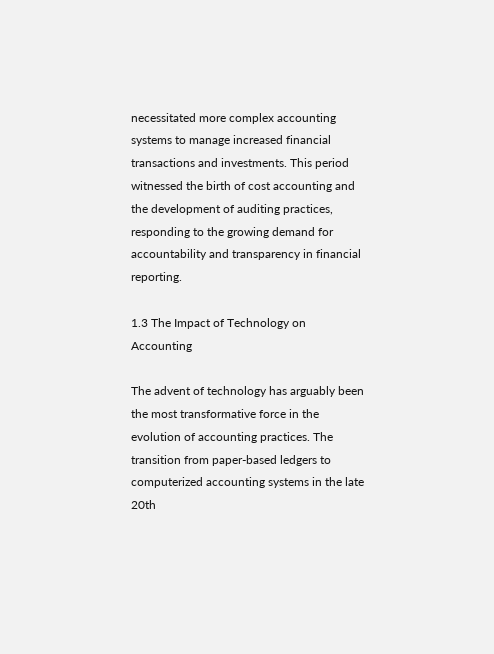necessitated more complex accounting systems to manage increased financial transactions and investments. This period witnessed the birth of cost accounting and the development of auditing practices, responding to the growing demand for accountability and transparency in financial reporting.

1.3 The Impact of Technology on Accounting

The advent of technology has arguably been the most transformative force in the evolution of accounting practices. The transition from paper-based ledgers to computerized accounting systems in the late 20th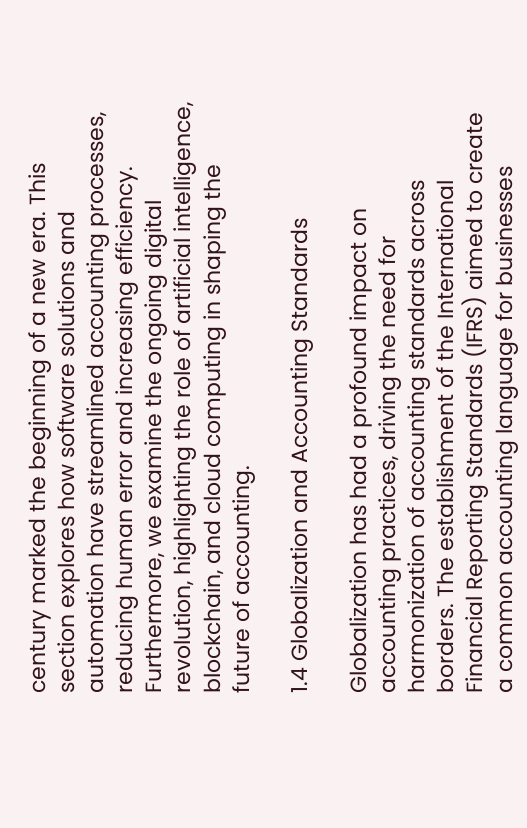century marked the beginning of a new era. This section explores how software solutions and automation have streamlined accounting processes, reducing human error and increasing efficiency. Furthermore, we examine the ongoing digital revolution, highlighting the role of artificial intelligence, blockchain, and cloud computing in shaping the future of accounting.

1.4 Globalization and Accounting Standards

Globalization has had a profound impact on accounting practices, driving the need for harmonization of accounting standards across borders. The establishment of the International Financial Reporting Standards (IFRS) aimed to create a common accounting language for businesses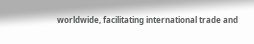worldwide, facilitating international trade and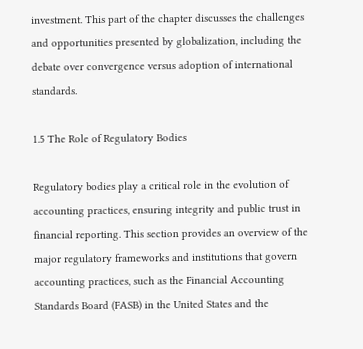investment. This part of the chapter discusses the challenges and opportunities presented by globalization, including the debate over convergence versus adoption of international standards.

1.5 The Role of Regulatory Bodies

Regulatory bodies play a critical role in the evolution of accounting practices, ensuring integrity and public trust in financial reporting. This section provides an overview of the major regulatory frameworks and institutions that govern accounting practices, such as the Financial Accounting Standards Board (FASB) in the United States and the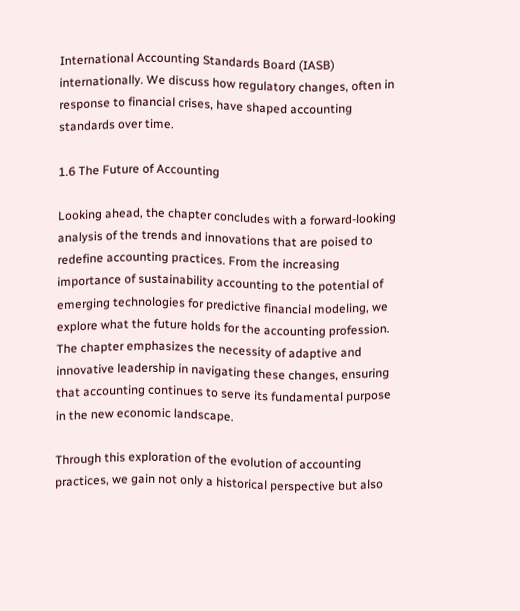International Accounting Standards Board (IASB) internationally. We discuss how regulatory changes, often in response to financial crises, have shaped accounting standards over time.

1.6 The Future of Accounting

Looking ahead, the chapter concludes with a forward-looking analysis of the trends and innovations that are poised to redefine accounting practices. From the increasing importance of sustainability accounting to the potential of emerging technologies for predictive financial modeling, we explore what the future holds for the accounting profession. The chapter emphasizes the necessity of adaptive and innovative leadership in navigating these changes, ensuring that accounting continues to serve its fundamental purpose in the new economic landscape.

Through this exploration of the evolution of accounting practices, we gain not only a historical perspective but also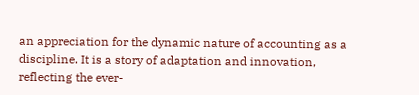an appreciation for the dynamic nature of accounting as a discipline. It is a story of adaptation and innovation, reflecting the ever-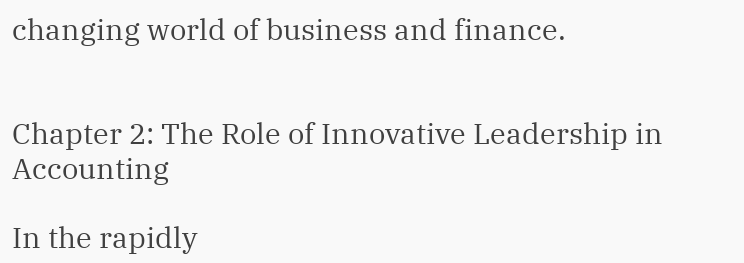changing world of business and finance.


Chapter 2: The Role of Innovative Leadership in Accounting

In the rapidly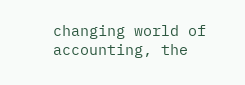changing world of accounting, the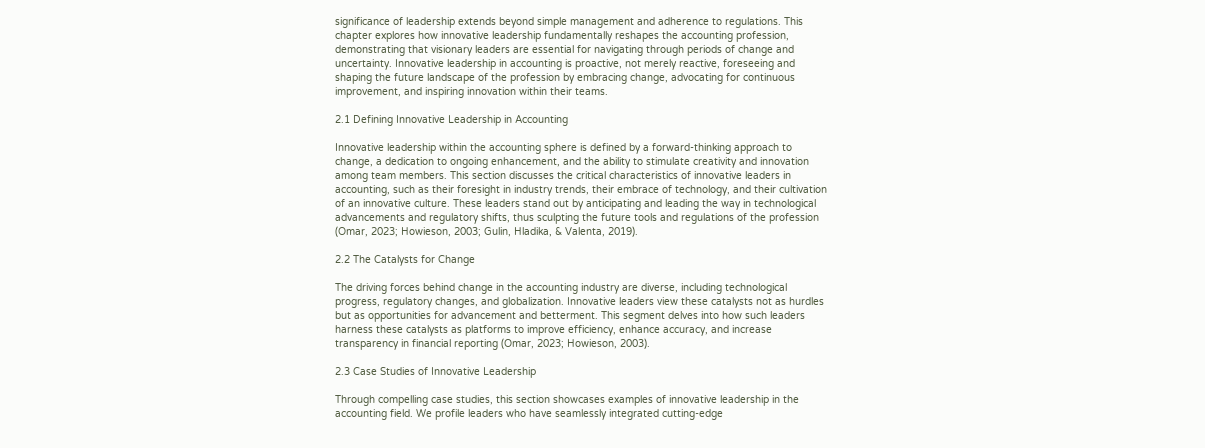significance of leadership extends beyond simple management and adherence to regulations. This chapter explores how innovative leadership fundamentally reshapes the accounting profession, demonstrating that visionary leaders are essential for navigating through periods of change and uncertainty. Innovative leadership in accounting is proactive, not merely reactive, foreseeing and shaping the future landscape of the profession by embracing change, advocating for continuous improvement, and inspiring innovation within their teams.

2.1 Defining Innovative Leadership in Accounting

Innovative leadership within the accounting sphere is defined by a forward-thinking approach to change, a dedication to ongoing enhancement, and the ability to stimulate creativity and innovation among team members. This section discusses the critical characteristics of innovative leaders in accounting, such as their foresight in industry trends, their embrace of technology, and their cultivation of an innovative culture. These leaders stand out by anticipating and leading the way in technological advancements and regulatory shifts, thus sculpting the future tools and regulations of the profession (Omar, 2023; Howieson, 2003; Gulin, Hladika, & Valenta, 2019).

2.2 The Catalysts for Change

The driving forces behind change in the accounting industry are diverse, including technological progress, regulatory changes, and globalization. Innovative leaders view these catalysts not as hurdles but as opportunities for advancement and betterment. This segment delves into how such leaders harness these catalysts as platforms to improve efficiency, enhance accuracy, and increase transparency in financial reporting (Omar, 2023; Howieson, 2003).

2.3 Case Studies of Innovative Leadership

Through compelling case studies, this section showcases examples of innovative leadership in the accounting field. We profile leaders who have seamlessly integrated cutting-edge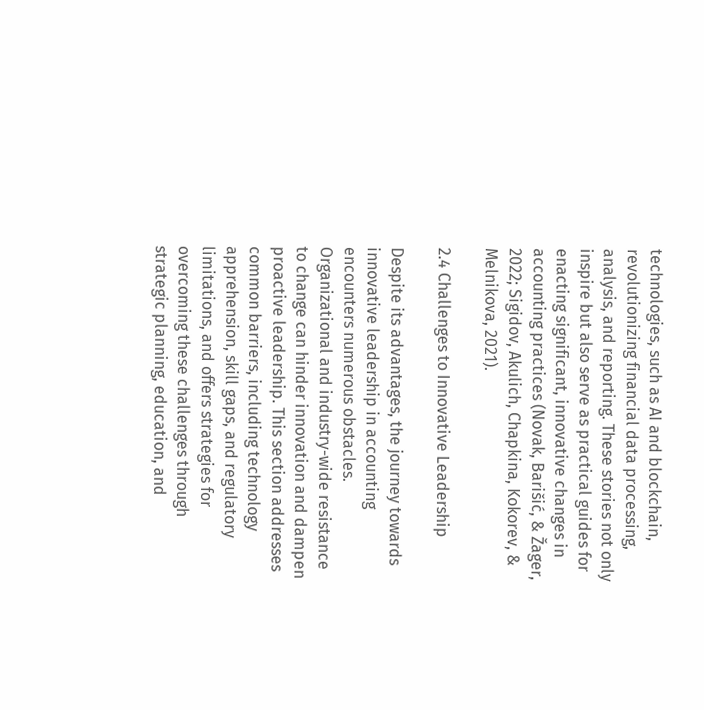technologies, such as AI and blockchain, revolutionizing financial data processing, analysis, and reporting. These stories not only inspire but also serve as practical guides for enacting significant, innovative changes in accounting practices (Novak, Barišić, & Žager, 2022; Sigidov, Akulich, Chapkina, Kokorev, & Melnikova, 2021).

2.4 Challenges to Innovative Leadership

Despite its advantages, the journey towards innovative leadership in accounting encounters numerous obstacles. Organizational and industry-wide resistance to change can hinder innovation and dampen proactive leadership. This section addresses common barriers, including technology apprehension, skill gaps, and regulatory limitations, and offers strategies for overcoming these challenges through strategic planning, education, and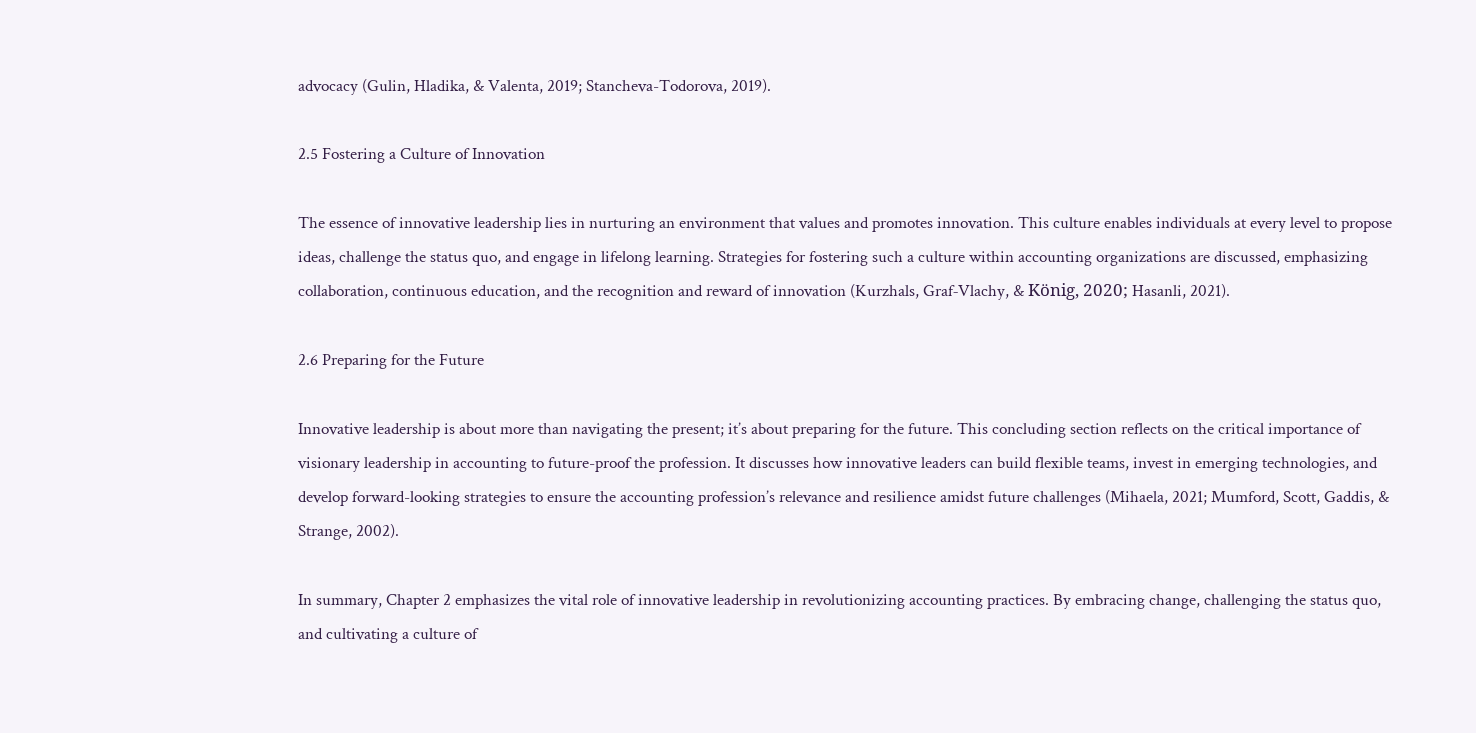advocacy (Gulin, Hladika, & Valenta, 2019; Stancheva-Todorova, 2019).

2.5 Fostering a Culture of Innovation

The essence of innovative leadership lies in nurturing an environment that values and promotes innovation. This culture enables individuals at every level to propose ideas, challenge the status quo, and engage in lifelong learning. Strategies for fostering such a culture within accounting organizations are discussed, emphasizing collaboration, continuous education, and the recognition and reward of innovation (Kurzhals, Graf‐Vlachy, & König, 2020; Hasanli, 2021).

2.6 Preparing for the Future

Innovative leadership is about more than navigating the present; it’s about preparing for the future. This concluding section reflects on the critical importance of visionary leadership in accounting to future-proof the profession. It discusses how innovative leaders can build flexible teams, invest in emerging technologies, and develop forward-looking strategies to ensure the accounting profession’s relevance and resilience amidst future challenges (Mihaela, 2021; Mumford, Scott, Gaddis, & Strange, 2002).

In summary, Chapter 2 emphasizes the vital role of innovative leadership in revolutionizing accounting practices. By embracing change, challenging the status quo, and cultivating a culture of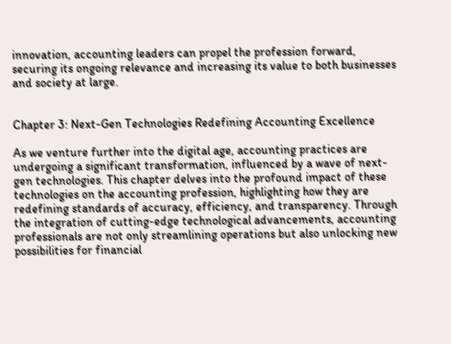innovation, accounting leaders can propel the profession forward, securing its ongoing relevance and increasing its value to both businesses and society at large.


Chapter 3: Next-Gen Technologies Redefining Accounting Excellence

As we venture further into the digital age, accounting practices are undergoing a significant transformation, influenced by a wave of next-gen technologies. This chapter delves into the profound impact of these technologies on the accounting profession, highlighting how they are redefining standards of accuracy, efficiency, and transparency. Through the integration of cutting-edge technological advancements, accounting professionals are not only streamlining operations but also unlocking new possibilities for financial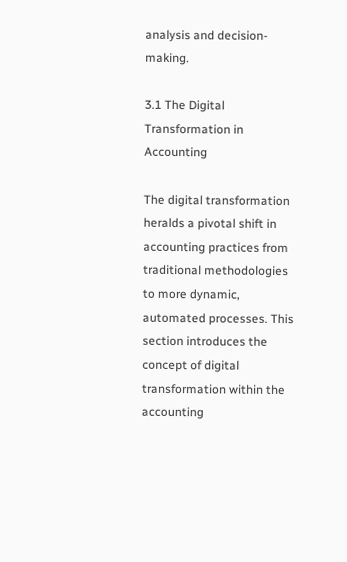analysis and decision-making.

3.1 The Digital Transformation in Accounting

The digital transformation heralds a pivotal shift in accounting practices from traditional methodologies to more dynamic, automated processes. This section introduces the concept of digital transformation within the accounting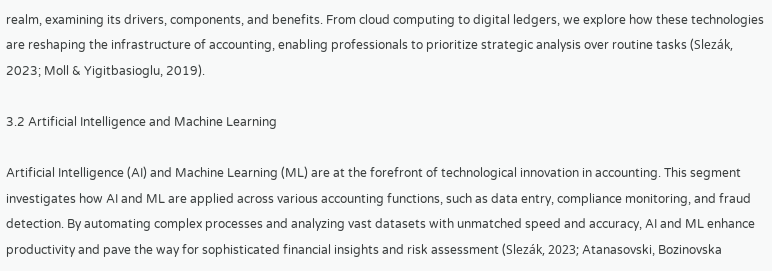realm, examining its drivers, components, and benefits. From cloud computing to digital ledgers, we explore how these technologies are reshaping the infrastructure of accounting, enabling professionals to prioritize strategic analysis over routine tasks (Slezák, 2023; Moll & Yigitbasioglu, 2019).

3.2 Artificial Intelligence and Machine Learning

Artificial Intelligence (AI) and Machine Learning (ML) are at the forefront of technological innovation in accounting. This segment investigates how AI and ML are applied across various accounting functions, such as data entry, compliance monitoring, and fraud detection. By automating complex processes and analyzing vast datasets with unmatched speed and accuracy, AI and ML enhance productivity and pave the way for sophisticated financial insights and risk assessment (Slezák, 2023; Atanasovski, Bozinovska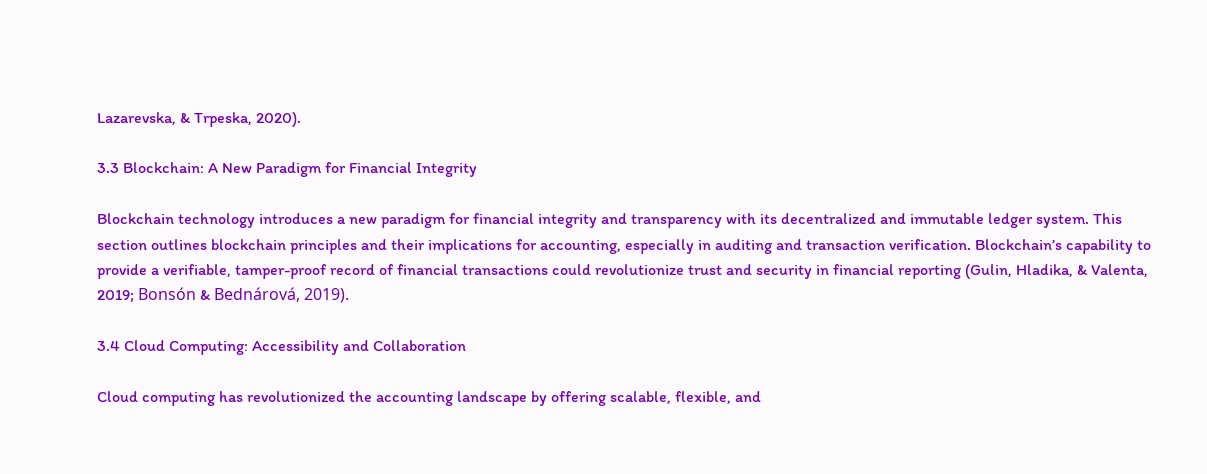Lazarevska, & Trpeska, 2020).

3.3 Blockchain: A New Paradigm for Financial Integrity

Blockchain technology introduces a new paradigm for financial integrity and transparency with its decentralized and immutable ledger system. This section outlines blockchain principles and their implications for accounting, especially in auditing and transaction verification. Blockchain’s capability to provide a verifiable, tamper-proof record of financial transactions could revolutionize trust and security in financial reporting (Gulin, Hladika, & Valenta, 2019; Bonsón & Bednárová, 2019).

3.4 Cloud Computing: Accessibility and Collaboration

Cloud computing has revolutionized the accounting landscape by offering scalable, flexible, and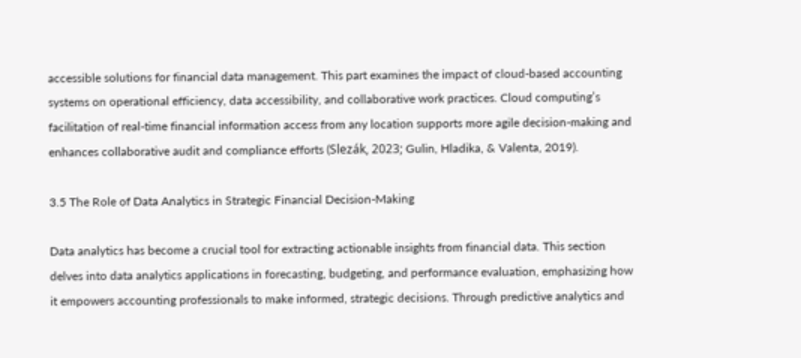accessible solutions for financial data management. This part examines the impact of cloud-based accounting systems on operational efficiency, data accessibility, and collaborative work practices. Cloud computing’s facilitation of real-time financial information access from any location supports more agile decision-making and enhances collaborative audit and compliance efforts (Slezák, 2023; Gulin, Hladika, & Valenta, 2019).

3.5 The Role of Data Analytics in Strategic Financial Decision-Making

Data analytics has become a crucial tool for extracting actionable insights from financial data. This section delves into data analytics applications in forecasting, budgeting, and performance evaluation, emphasizing how it empowers accounting professionals to make informed, strategic decisions. Through predictive analytics and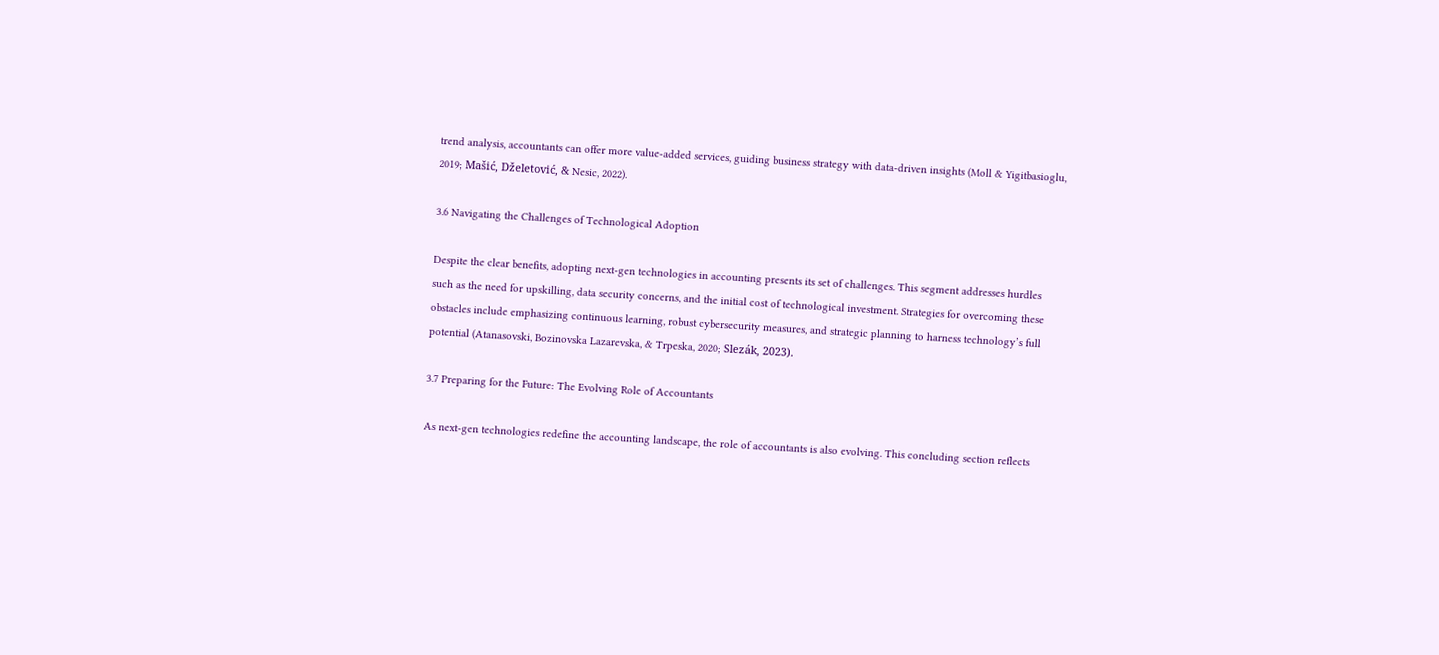trend analysis, accountants can offer more value-added services, guiding business strategy with data-driven insights (Moll & Yigitbasioglu, 2019; Mašić, Dželetović, & Nesic, 2022).

3.6 Navigating the Challenges of Technological Adoption

Despite the clear benefits, adopting next-gen technologies in accounting presents its set of challenges. This segment addresses hurdles such as the need for upskilling, data security concerns, and the initial cost of technological investment. Strategies for overcoming these obstacles include emphasizing continuous learning, robust cybersecurity measures, and strategic planning to harness technology’s full potential (Atanasovski, Bozinovska Lazarevska, & Trpeska, 2020; Slezák, 2023).

3.7 Preparing for the Future: The Evolving Role of Accountants

As next-gen technologies redefine the accounting landscape, the role of accountants is also evolving. This concluding section reflects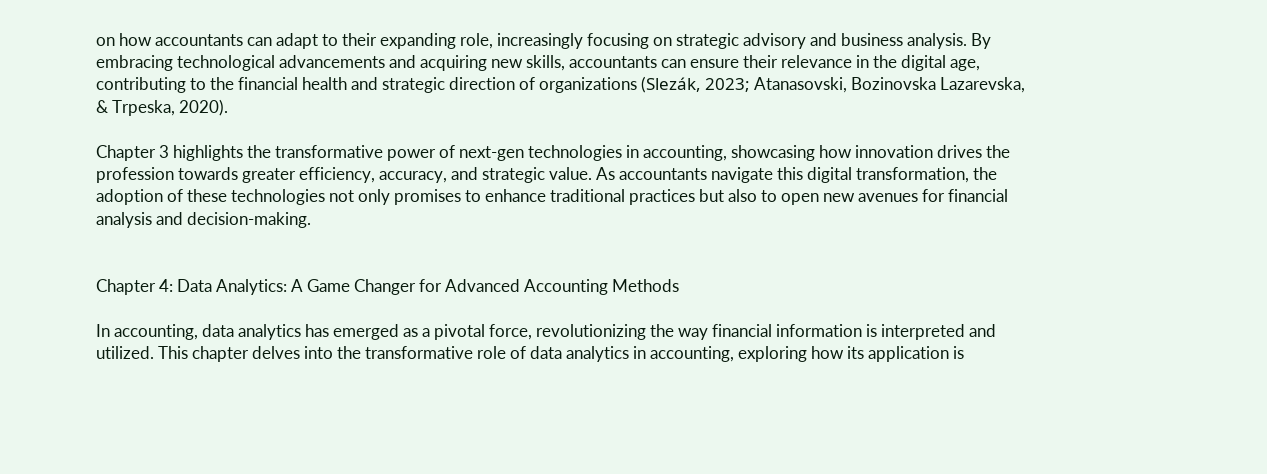on how accountants can adapt to their expanding role, increasingly focusing on strategic advisory and business analysis. By embracing technological advancements and acquiring new skills, accountants can ensure their relevance in the digital age, contributing to the financial health and strategic direction of organizations (Slezák, 2023; Atanasovski, Bozinovska Lazarevska, & Trpeska, 2020).

Chapter 3 highlights the transformative power of next-gen technologies in accounting, showcasing how innovation drives the profession towards greater efficiency, accuracy, and strategic value. As accountants navigate this digital transformation, the adoption of these technologies not only promises to enhance traditional practices but also to open new avenues for financial analysis and decision-making.


Chapter 4: Data Analytics: A Game Changer for Advanced Accounting Methods

In accounting, data analytics has emerged as a pivotal force, revolutionizing the way financial information is interpreted and utilized. This chapter delves into the transformative role of data analytics in accounting, exploring how its application is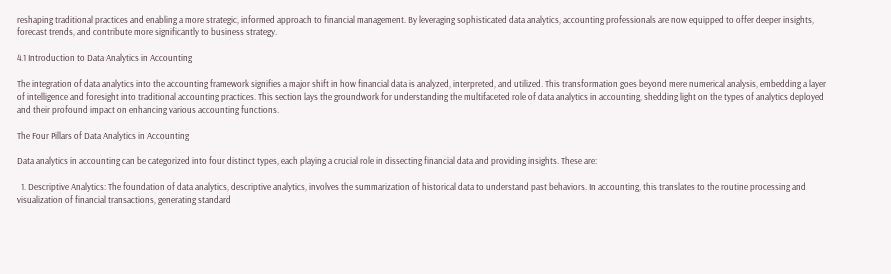reshaping traditional practices and enabling a more strategic, informed approach to financial management. By leveraging sophisticated data analytics, accounting professionals are now equipped to offer deeper insights, forecast trends, and contribute more significantly to business strategy.

4.1 Introduction to Data Analytics in Accounting

The integration of data analytics into the accounting framework signifies a major shift in how financial data is analyzed, interpreted, and utilized. This transformation goes beyond mere numerical analysis, embedding a layer of intelligence and foresight into traditional accounting practices. This section lays the groundwork for understanding the multifaceted role of data analytics in accounting, shedding light on the types of analytics deployed and their profound impact on enhancing various accounting functions.

The Four Pillars of Data Analytics in Accounting

Data analytics in accounting can be categorized into four distinct types, each playing a crucial role in dissecting financial data and providing insights. These are:

  1. Descriptive Analytics: The foundation of data analytics, descriptive analytics, involves the summarization of historical data to understand past behaviors. In accounting, this translates to the routine processing and visualization of financial transactions, generating standard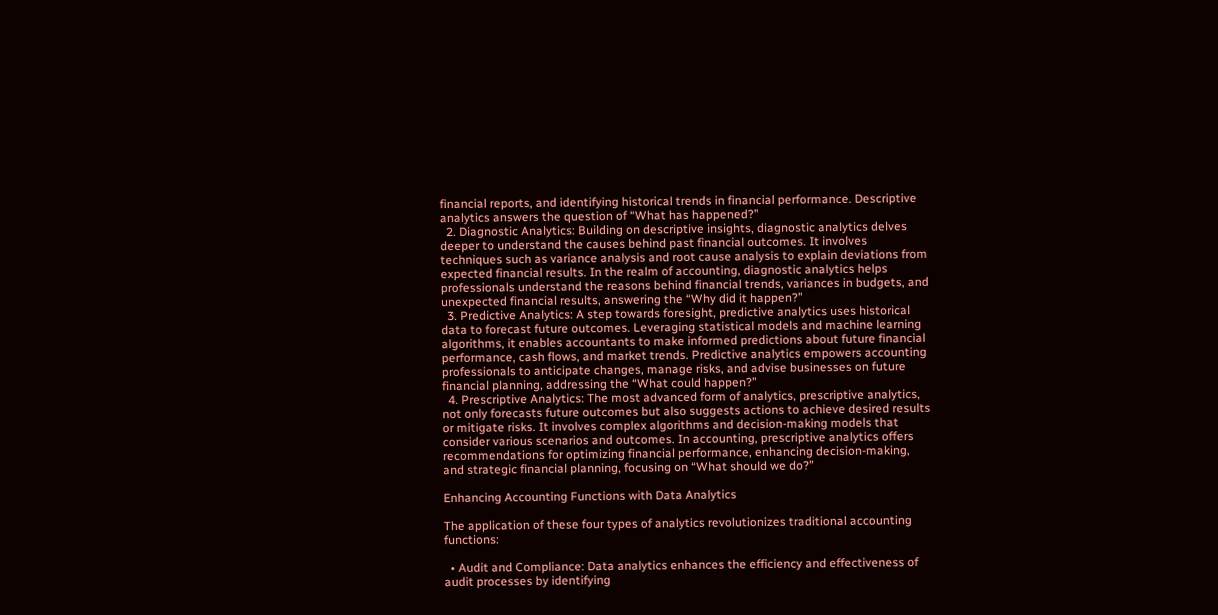financial reports, and identifying historical trends in financial performance. Descriptive analytics answers the question of “What has happened?”
  2. Diagnostic Analytics: Building on descriptive insights, diagnostic analytics delves deeper to understand the causes behind past financial outcomes. It involves techniques such as variance analysis and root cause analysis to explain deviations from expected financial results. In the realm of accounting, diagnostic analytics helps professionals understand the reasons behind financial trends, variances in budgets, and unexpected financial results, answering the “Why did it happen?”
  3. Predictive Analytics: A step towards foresight, predictive analytics uses historical data to forecast future outcomes. Leveraging statistical models and machine learning algorithms, it enables accountants to make informed predictions about future financial performance, cash flows, and market trends. Predictive analytics empowers accounting professionals to anticipate changes, manage risks, and advise businesses on future financial planning, addressing the “What could happen?”
  4. Prescriptive Analytics: The most advanced form of analytics, prescriptive analytics, not only forecasts future outcomes but also suggests actions to achieve desired results or mitigate risks. It involves complex algorithms and decision-making models that consider various scenarios and outcomes. In accounting, prescriptive analytics offers recommendations for optimizing financial performance, enhancing decision-making, and strategic financial planning, focusing on “What should we do?”

Enhancing Accounting Functions with Data Analytics

The application of these four types of analytics revolutionizes traditional accounting functions:

  • Audit and Compliance: Data analytics enhances the efficiency and effectiveness of audit processes by identifying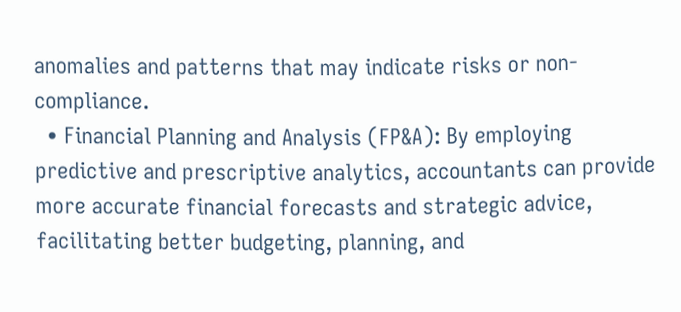anomalies and patterns that may indicate risks or non-compliance.
  • Financial Planning and Analysis (FP&A): By employing predictive and prescriptive analytics, accountants can provide more accurate financial forecasts and strategic advice, facilitating better budgeting, planning, and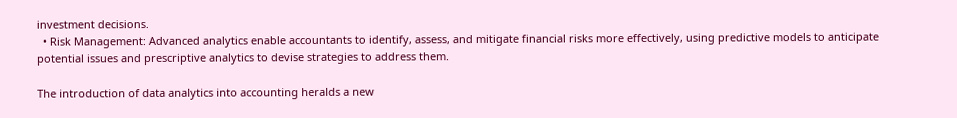investment decisions.
  • Risk Management: Advanced analytics enable accountants to identify, assess, and mitigate financial risks more effectively, using predictive models to anticipate potential issues and prescriptive analytics to devise strategies to address them.

The introduction of data analytics into accounting heralds a new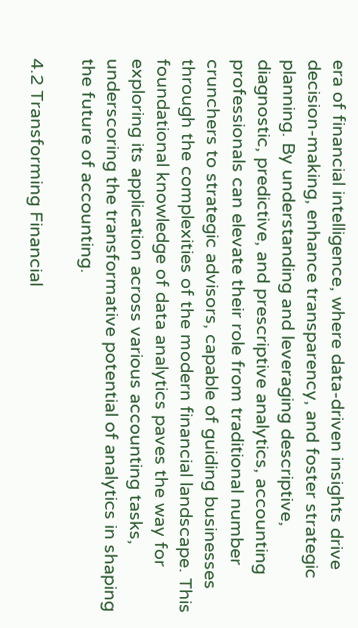era of financial intelligence, where data-driven insights drive decision-making, enhance transparency, and foster strategic planning. By understanding and leveraging descriptive, diagnostic, predictive, and prescriptive analytics, accounting professionals can elevate their role from traditional number crunchers to strategic advisors, capable of guiding businesses through the complexities of the modern financial landscape. This foundational knowledge of data analytics paves the way for exploring its application across various accounting tasks, underscoring the transformative potential of analytics in shaping the future of accounting.

4.2 Transforming Financial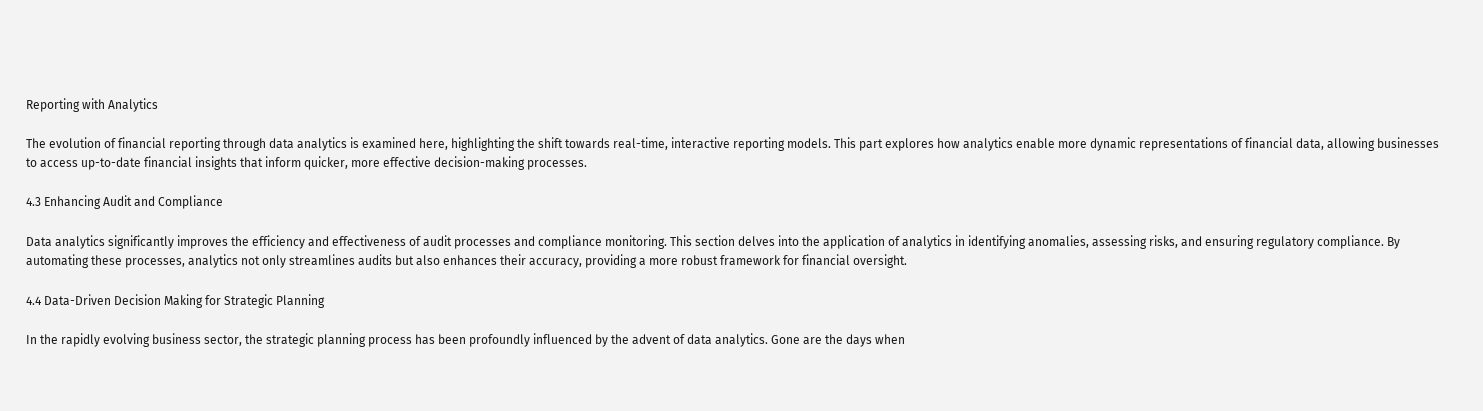Reporting with Analytics

The evolution of financial reporting through data analytics is examined here, highlighting the shift towards real-time, interactive reporting models. This part explores how analytics enable more dynamic representations of financial data, allowing businesses to access up-to-date financial insights that inform quicker, more effective decision-making processes.

4.3 Enhancing Audit and Compliance

Data analytics significantly improves the efficiency and effectiveness of audit processes and compliance monitoring. This section delves into the application of analytics in identifying anomalies, assessing risks, and ensuring regulatory compliance. By automating these processes, analytics not only streamlines audits but also enhances their accuracy, providing a more robust framework for financial oversight.

4.4 Data-Driven Decision Making for Strategic Planning

In the rapidly evolving business sector, the strategic planning process has been profoundly influenced by the advent of data analytics. Gone are the days when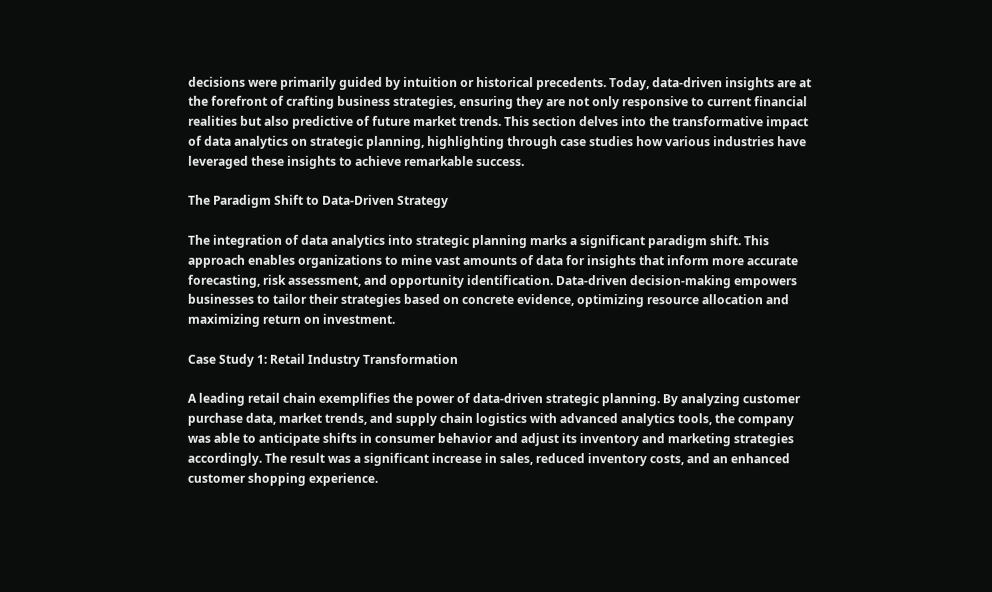decisions were primarily guided by intuition or historical precedents. Today, data-driven insights are at the forefront of crafting business strategies, ensuring they are not only responsive to current financial realities but also predictive of future market trends. This section delves into the transformative impact of data analytics on strategic planning, highlighting through case studies how various industries have leveraged these insights to achieve remarkable success.

The Paradigm Shift to Data-Driven Strategy

The integration of data analytics into strategic planning marks a significant paradigm shift. This approach enables organizations to mine vast amounts of data for insights that inform more accurate forecasting, risk assessment, and opportunity identification. Data-driven decision-making empowers businesses to tailor their strategies based on concrete evidence, optimizing resource allocation and maximizing return on investment.

Case Study 1: Retail Industry Transformation

A leading retail chain exemplifies the power of data-driven strategic planning. By analyzing customer purchase data, market trends, and supply chain logistics with advanced analytics tools, the company was able to anticipate shifts in consumer behavior and adjust its inventory and marketing strategies accordingly. The result was a significant increase in sales, reduced inventory costs, and an enhanced customer shopping experience.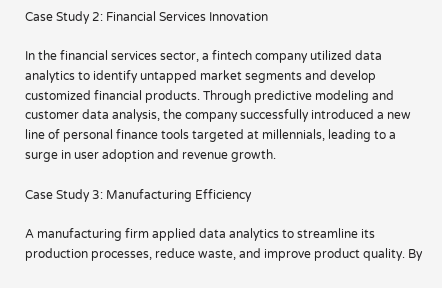Case Study 2: Financial Services Innovation

In the financial services sector, a fintech company utilized data analytics to identify untapped market segments and develop customized financial products. Through predictive modeling and customer data analysis, the company successfully introduced a new line of personal finance tools targeted at millennials, leading to a surge in user adoption and revenue growth.

Case Study 3: Manufacturing Efficiency

A manufacturing firm applied data analytics to streamline its production processes, reduce waste, and improve product quality. By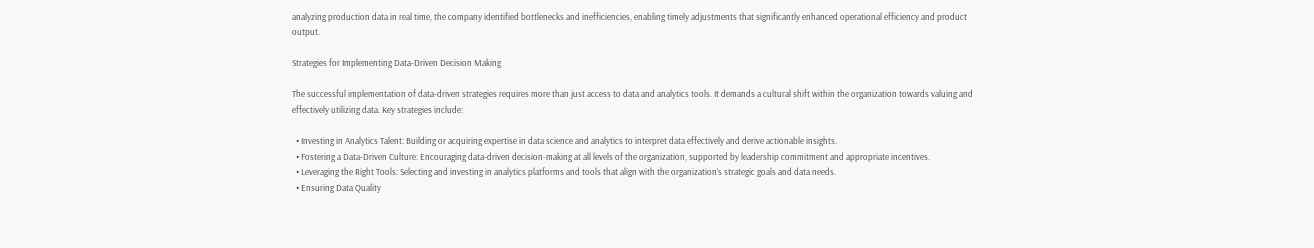analyzing production data in real time, the company identified bottlenecks and inefficiencies, enabling timely adjustments that significantly enhanced operational efficiency and product output.

Strategies for Implementing Data-Driven Decision Making

The successful implementation of data-driven strategies requires more than just access to data and analytics tools. It demands a cultural shift within the organization towards valuing and effectively utilizing data. Key strategies include:

  • Investing in Analytics Talent: Building or acquiring expertise in data science and analytics to interpret data effectively and derive actionable insights.
  • Fostering a Data-Driven Culture: Encouraging data-driven decision-making at all levels of the organization, supported by leadership commitment and appropriate incentives.
  • Leveraging the Right Tools: Selecting and investing in analytics platforms and tools that align with the organization’s strategic goals and data needs.
  • Ensuring Data Quality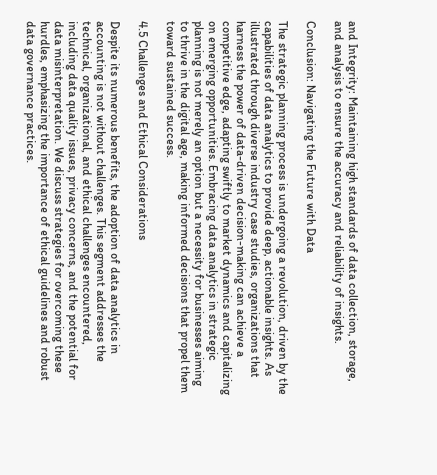and Integrity: Maintaining high standards of data collection, storage, and analysis to ensure the accuracy and reliability of insights.

Conclusion: Navigating the Future with Data

The strategic planning process is undergoing a revolution, driven by the capabilities of data analytics to provide deep, actionable insights. As illustrated through diverse industry case studies, organizations that harness the power of data-driven decision-making can achieve a competitive edge, adapting swiftly to market dynamics and capitalizing on emerging opportunities. Embracing data analytics in strategic planning is not merely an option but a necessity for businesses aiming to thrive in the digital age, making informed decisions that propel them toward sustained success.

4.5 Challenges and Ethical Considerations

Despite its numerous benefits, the adoption of data analytics in accounting is not without challenges. This segment addresses the technical, organizational, and ethical challenges encountered, including data quality issues, privacy concerns, and the potential for data misinterpretation. We discuss strategies for overcoming these hurdles, emphasizing the importance of ethical guidelines and robust data governance practices.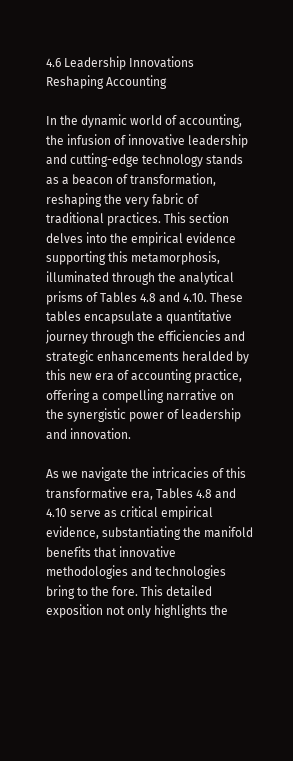4.6 Leadership Innovations Reshaping Accounting

In the dynamic world of accounting, the infusion of innovative leadership and cutting-edge technology stands as a beacon of transformation, reshaping the very fabric of traditional practices. This section delves into the empirical evidence supporting this metamorphosis, illuminated through the analytical prisms of Tables 4.8 and 4.10. These tables encapsulate a quantitative journey through the efficiencies and strategic enhancements heralded by this new era of accounting practice, offering a compelling narrative on the synergistic power of leadership and innovation.

As we navigate the intricacies of this transformative era, Tables 4.8 and 4.10 serve as critical empirical evidence, substantiating the manifold benefits that innovative methodologies and technologies bring to the fore. This detailed exposition not only highlights the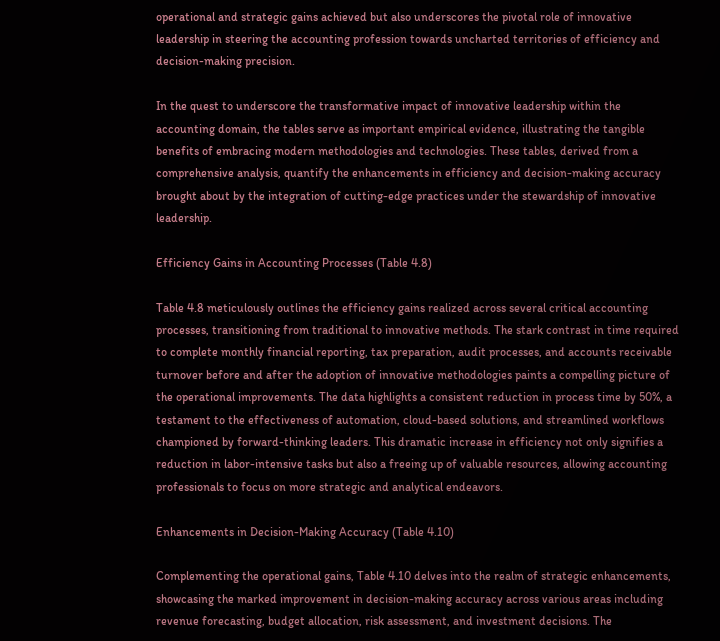operational and strategic gains achieved but also underscores the pivotal role of innovative leadership in steering the accounting profession towards uncharted territories of efficiency and decision-making precision.

In the quest to underscore the transformative impact of innovative leadership within the accounting domain, the tables serve as important empirical evidence, illustrating the tangible benefits of embracing modern methodologies and technologies. These tables, derived from a comprehensive analysis, quantify the enhancements in efficiency and decision-making accuracy brought about by the integration of cutting-edge practices under the stewardship of innovative leadership.

Efficiency Gains in Accounting Processes (Table 4.8)

Table 4.8 meticulously outlines the efficiency gains realized across several critical accounting processes, transitioning from traditional to innovative methods. The stark contrast in time required to complete monthly financial reporting, tax preparation, audit processes, and accounts receivable turnover before and after the adoption of innovative methodologies paints a compelling picture of the operational improvements. The data highlights a consistent reduction in process time by 50%, a testament to the effectiveness of automation, cloud-based solutions, and streamlined workflows championed by forward-thinking leaders. This dramatic increase in efficiency not only signifies a reduction in labor-intensive tasks but also a freeing up of valuable resources, allowing accounting professionals to focus on more strategic and analytical endeavors.

Enhancements in Decision-Making Accuracy (Table 4.10)

Complementing the operational gains, Table 4.10 delves into the realm of strategic enhancements, showcasing the marked improvement in decision-making accuracy across various areas including revenue forecasting, budget allocation, risk assessment, and investment decisions. The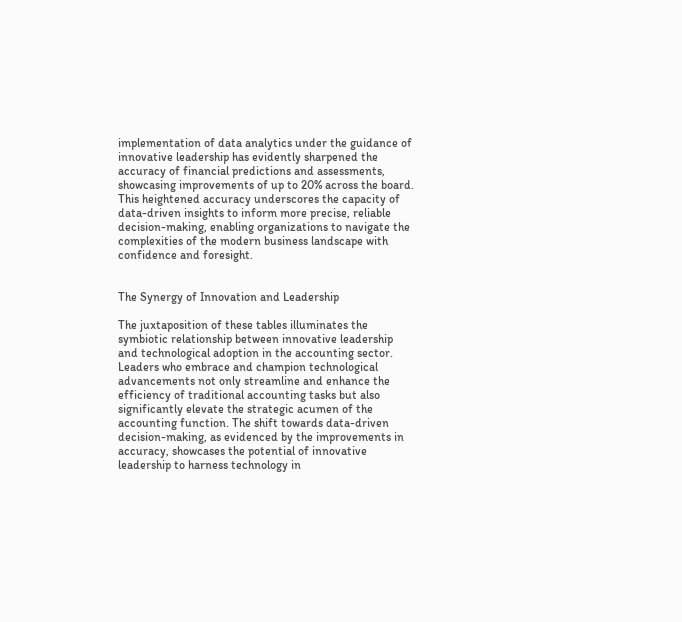implementation of data analytics under the guidance of innovative leadership has evidently sharpened the accuracy of financial predictions and assessments, showcasing improvements of up to 20% across the board. This heightened accuracy underscores the capacity of data-driven insights to inform more precise, reliable decision-making, enabling organizations to navigate the complexities of the modern business landscape with confidence and foresight.


The Synergy of Innovation and Leadership

The juxtaposition of these tables illuminates the symbiotic relationship between innovative leadership and technological adoption in the accounting sector. Leaders who embrace and champion technological advancements not only streamline and enhance the efficiency of traditional accounting tasks but also significantly elevate the strategic acumen of the accounting function. The shift towards data-driven decision-making, as evidenced by the improvements in accuracy, showcases the potential of innovative leadership to harness technology in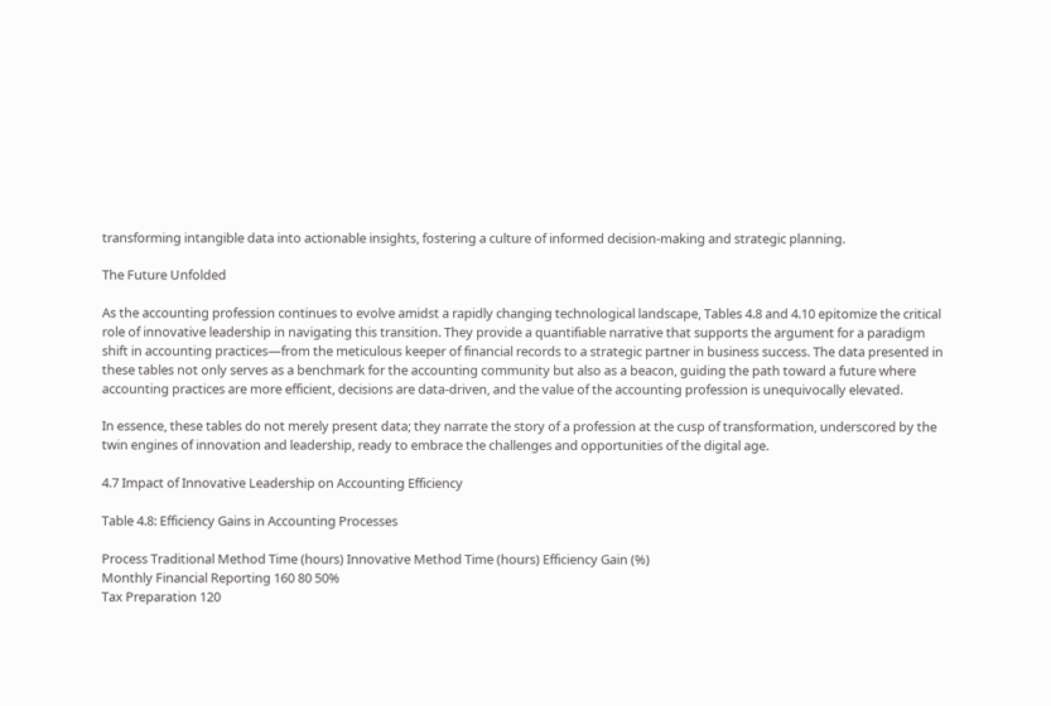transforming intangible data into actionable insights, fostering a culture of informed decision-making and strategic planning.

The Future Unfolded

As the accounting profession continues to evolve amidst a rapidly changing technological landscape, Tables 4.8 and 4.10 epitomize the critical role of innovative leadership in navigating this transition. They provide a quantifiable narrative that supports the argument for a paradigm shift in accounting practices—from the meticulous keeper of financial records to a strategic partner in business success. The data presented in these tables not only serves as a benchmark for the accounting community but also as a beacon, guiding the path toward a future where accounting practices are more efficient, decisions are data-driven, and the value of the accounting profession is unequivocally elevated.

In essence, these tables do not merely present data; they narrate the story of a profession at the cusp of transformation, underscored by the twin engines of innovation and leadership, ready to embrace the challenges and opportunities of the digital age.

4.7 Impact of Innovative Leadership on Accounting Efficiency

Table 4.8: Efficiency Gains in Accounting Processes

Process Traditional Method Time (hours) Innovative Method Time (hours) Efficiency Gain (%)
Monthly Financial Reporting 160 80 50%
Tax Preparation 120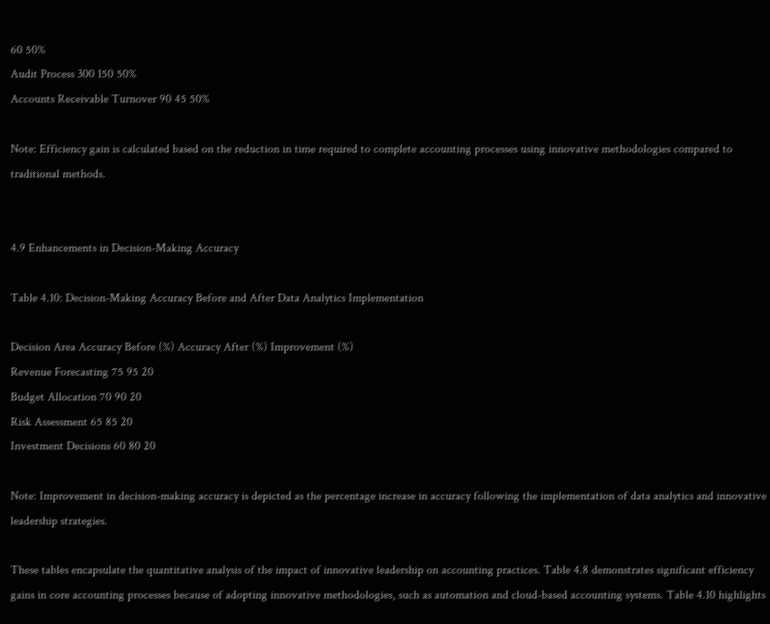60 50%
Audit Process 300 150 50%
Accounts Receivable Turnover 90 45 50%

Note: Efficiency gain is calculated based on the reduction in time required to complete accounting processes using innovative methodologies compared to traditional methods.


4.9 Enhancements in Decision-Making Accuracy

Table 4.10: Decision-Making Accuracy Before and After Data Analytics Implementation

Decision Area Accuracy Before (%) Accuracy After (%) Improvement (%)
Revenue Forecasting 75 95 20
Budget Allocation 70 90 20
Risk Assessment 65 85 20
Investment Decisions 60 80 20

Note: Improvement in decision-making accuracy is depicted as the percentage increase in accuracy following the implementation of data analytics and innovative leadership strategies.

These tables encapsulate the quantitative analysis of the impact of innovative leadership on accounting practices. Table 4.8 demonstrates significant efficiency gains in core accounting processes because of adopting innovative methodologies, such as automation and cloud-based accounting systems. Table 4.10 highlights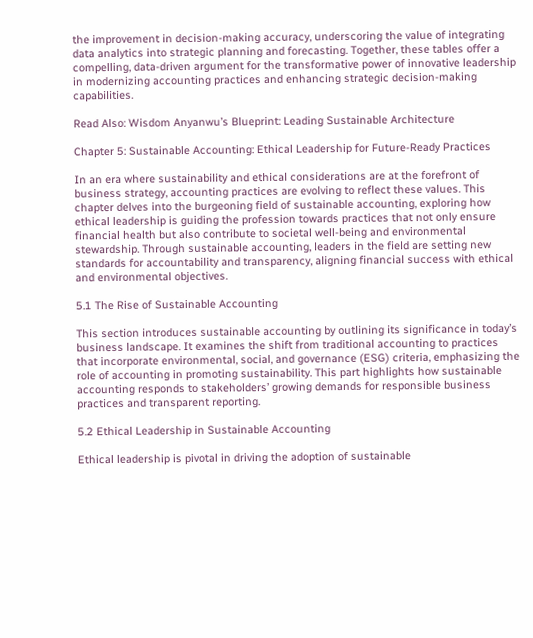the improvement in decision-making accuracy, underscoring the value of integrating data analytics into strategic planning and forecasting. Together, these tables offer a compelling, data-driven argument for the transformative power of innovative leadership in modernizing accounting practices and enhancing strategic decision-making capabilities.

Read Also: Wisdom Anyanwu’s Blueprint: Leading Sustainable Architecture

Chapter 5: Sustainable Accounting: Ethical Leadership for Future-Ready Practices

In an era where sustainability and ethical considerations are at the forefront of business strategy, accounting practices are evolving to reflect these values. This chapter delves into the burgeoning field of sustainable accounting, exploring how ethical leadership is guiding the profession towards practices that not only ensure financial health but also contribute to societal well-being and environmental stewardship. Through sustainable accounting, leaders in the field are setting new standards for accountability and transparency, aligning financial success with ethical and environmental objectives.

5.1 The Rise of Sustainable Accounting

This section introduces sustainable accounting by outlining its significance in today’s business landscape. It examines the shift from traditional accounting to practices that incorporate environmental, social, and governance (ESG) criteria, emphasizing the role of accounting in promoting sustainability. This part highlights how sustainable accounting responds to stakeholders’ growing demands for responsible business practices and transparent reporting.

5.2 Ethical Leadership in Sustainable Accounting

Ethical leadership is pivotal in driving the adoption of sustainable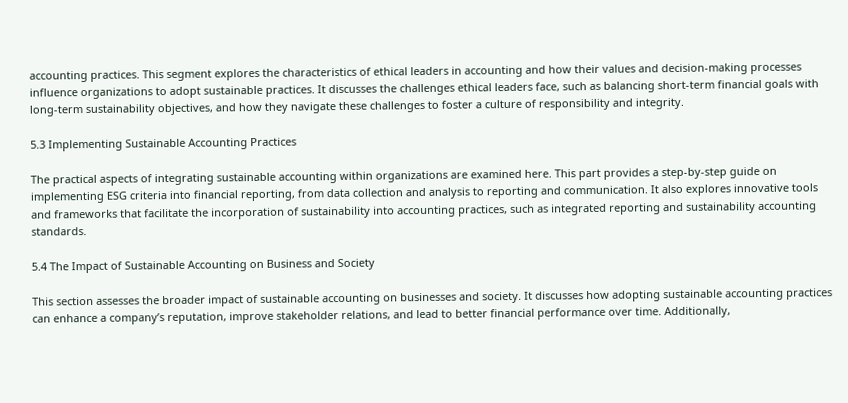accounting practices. This segment explores the characteristics of ethical leaders in accounting and how their values and decision-making processes influence organizations to adopt sustainable practices. It discusses the challenges ethical leaders face, such as balancing short-term financial goals with long-term sustainability objectives, and how they navigate these challenges to foster a culture of responsibility and integrity.

5.3 Implementing Sustainable Accounting Practices

The practical aspects of integrating sustainable accounting within organizations are examined here. This part provides a step-by-step guide on implementing ESG criteria into financial reporting, from data collection and analysis to reporting and communication. It also explores innovative tools and frameworks that facilitate the incorporation of sustainability into accounting practices, such as integrated reporting and sustainability accounting standards.

5.4 The Impact of Sustainable Accounting on Business and Society

This section assesses the broader impact of sustainable accounting on businesses and society. It discusses how adopting sustainable accounting practices can enhance a company’s reputation, improve stakeholder relations, and lead to better financial performance over time. Additionally,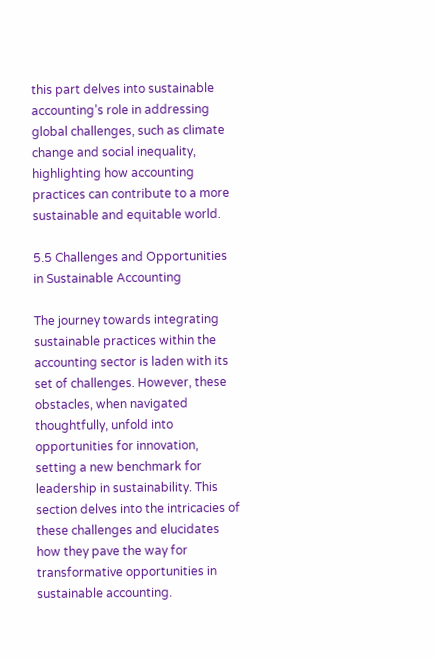this part delves into sustainable accounting’s role in addressing global challenges, such as climate change and social inequality, highlighting how accounting practices can contribute to a more sustainable and equitable world.

5.5 Challenges and Opportunities in Sustainable Accounting

The journey towards integrating sustainable practices within the accounting sector is laden with its set of challenges. However, these obstacles, when navigated thoughtfully, unfold into opportunities for innovation, setting a new benchmark for leadership in sustainability. This section delves into the intricacies of these challenges and elucidates how they pave the way for transformative opportunities in sustainable accounting.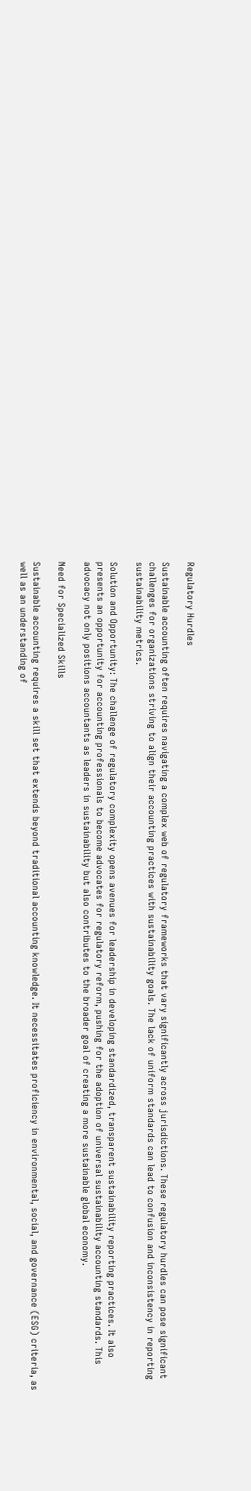Regulatory Hurdles

Sustainable accounting often requires navigating a complex web of regulatory frameworks that vary significantly across jurisdictions. These regulatory hurdles can pose significant challenges for organizations striving to align their accounting practices with sustainability goals. The lack of uniform standards can lead to confusion and inconsistency in reporting sustainability metrics.

Solution and Opportunity: The challenge of regulatory complexity opens avenues for leadership in developing standardized, transparent sustainability reporting practices. It also presents an opportunity for accounting professionals to become advocates for regulatory reform, pushing for the adoption of universal sustainability accounting standards. This advocacy not only positions accountants as leaders in sustainability but also contributes to the broader goal of creating a more sustainable global economy.

Need for Specialized Skills

Sustainable accounting requires a skill set that extends beyond traditional accounting knowledge. It necessitates proficiency in environmental, social, and governance (ESG) criteria, as well as an understanding of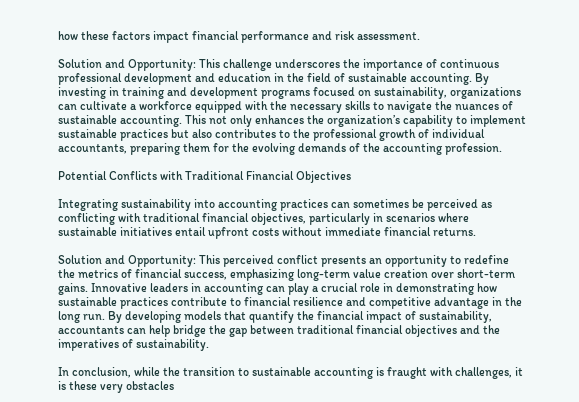how these factors impact financial performance and risk assessment.

Solution and Opportunity: This challenge underscores the importance of continuous professional development and education in the field of sustainable accounting. By investing in training and development programs focused on sustainability, organizations can cultivate a workforce equipped with the necessary skills to navigate the nuances of sustainable accounting. This not only enhances the organization’s capability to implement sustainable practices but also contributes to the professional growth of individual accountants, preparing them for the evolving demands of the accounting profession.

Potential Conflicts with Traditional Financial Objectives

Integrating sustainability into accounting practices can sometimes be perceived as conflicting with traditional financial objectives, particularly in scenarios where sustainable initiatives entail upfront costs without immediate financial returns.

Solution and Opportunity: This perceived conflict presents an opportunity to redefine the metrics of financial success, emphasizing long-term value creation over short-term gains. Innovative leaders in accounting can play a crucial role in demonstrating how sustainable practices contribute to financial resilience and competitive advantage in the long run. By developing models that quantify the financial impact of sustainability, accountants can help bridge the gap between traditional financial objectives and the imperatives of sustainability.

In conclusion, while the transition to sustainable accounting is fraught with challenges, it is these very obstacles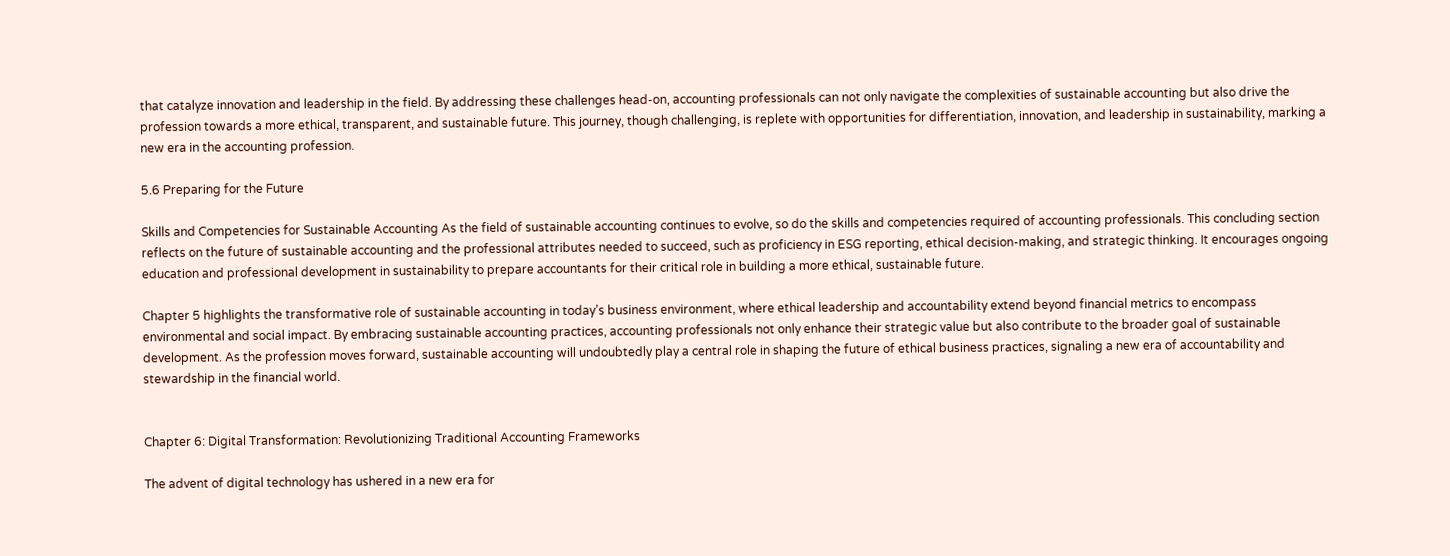that catalyze innovation and leadership in the field. By addressing these challenges head-on, accounting professionals can not only navigate the complexities of sustainable accounting but also drive the profession towards a more ethical, transparent, and sustainable future. This journey, though challenging, is replete with opportunities for differentiation, innovation, and leadership in sustainability, marking a new era in the accounting profession.

5.6 Preparing for the Future

Skills and Competencies for Sustainable Accounting As the field of sustainable accounting continues to evolve, so do the skills and competencies required of accounting professionals. This concluding section reflects on the future of sustainable accounting and the professional attributes needed to succeed, such as proficiency in ESG reporting, ethical decision-making, and strategic thinking. It encourages ongoing education and professional development in sustainability to prepare accountants for their critical role in building a more ethical, sustainable future.

Chapter 5 highlights the transformative role of sustainable accounting in today’s business environment, where ethical leadership and accountability extend beyond financial metrics to encompass environmental and social impact. By embracing sustainable accounting practices, accounting professionals not only enhance their strategic value but also contribute to the broader goal of sustainable development. As the profession moves forward, sustainable accounting will undoubtedly play a central role in shaping the future of ethical business practices, signaling a new era of accountability and stewardship in the financial world.


Chapter 6: Digital Transformation: Revolutionizing Traditional Accounting Frameworks

The advent of digital technology has ushered in a new era for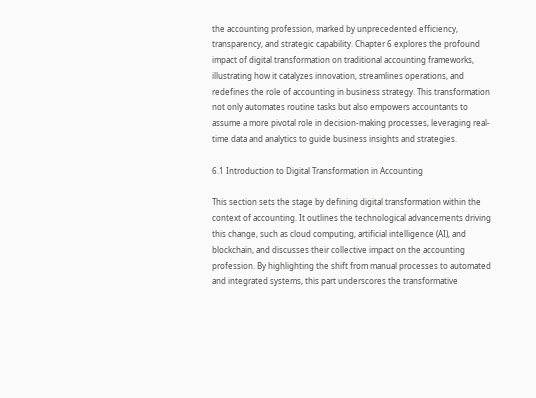the accounting profession, marked by unprecedented efficiency, transparency, and strategic capability. Chapter 6 explores the profound impact of digital transformation on traditional accounting frameworks, illustrating how it catalyzes innovation, streamlines operations, and redefines the role of accounting in business strategy. This transformation not only automates routine tasks but also empowers accountants to assume a more pivotal role in decision-making processes, leveraging real-time data and analytics to guide business insights and strategies.

6.1 Introduction to Digital Transformation in Accounting

This section sets the stage by defining digital transformation within the context of accounting. It outlines the technological advancements driving this change, such as cloud computing, artificial intelligence (AI), and blockchain, and discusses their collective impact on the accounting profession. By highlighting the shift from manual processes to automated and integrated systems, this part underscores the transformative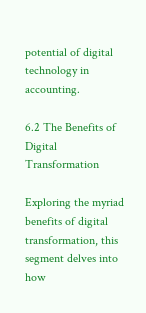potential of digital technology in accounting.

6.2 The Benefits of Digital Transformation

Exploring the myriad benefits of digital transformation, this segment delves into how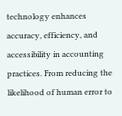technology enhances accuracy, efficiency, and accessibility in accounting practices. From reducing the likelihood of human error to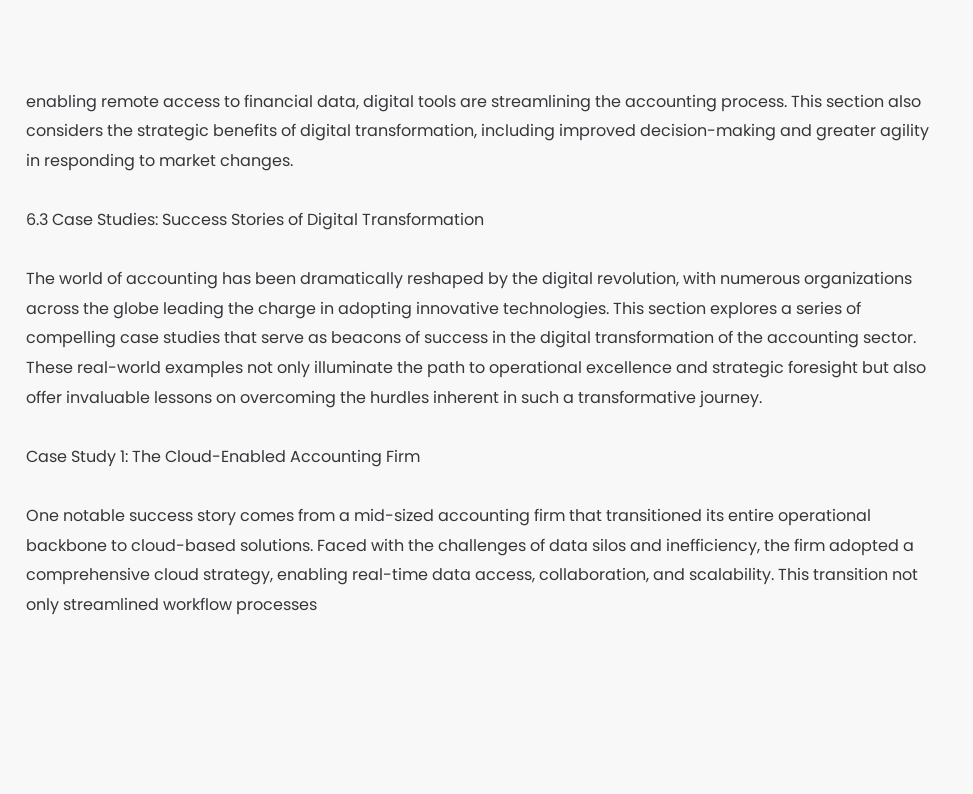enabling remote access to financial data, digital tools are streamlining the accounting process. This section also considers the strategic benefits of digital transformation, including improved decision-making and greater agility in responding to market changes.

6.3 Case Studies: Success Stories of Digital Transformation

The world of accounting has been dramatically reshaped by the digital revolution, with numerous organizations across the globe leading the charge in adopting innovative technologies. This section explores a series of compelling case studies that serve as beacons of success in the digital transformation of the accounting sector. These real-world examples not only illuminate the path to operational excellence and strategic foresight but also offer invaluable lessons on overcoming the hurdles inherent in such a transformative journey.

Case Study 1: The Cloud-Enabled Accounting Firm

One notable success story comes from a mid-sized accounting firm that transitioned its entire operational backbone to cloud-based solutions. Faced with the challenges of data silos and inefficiency, the firm adopted a comprehensive cloud strategy, enabling real-time data access, collaboration, and scalability. This transition not only streamlined workflow processes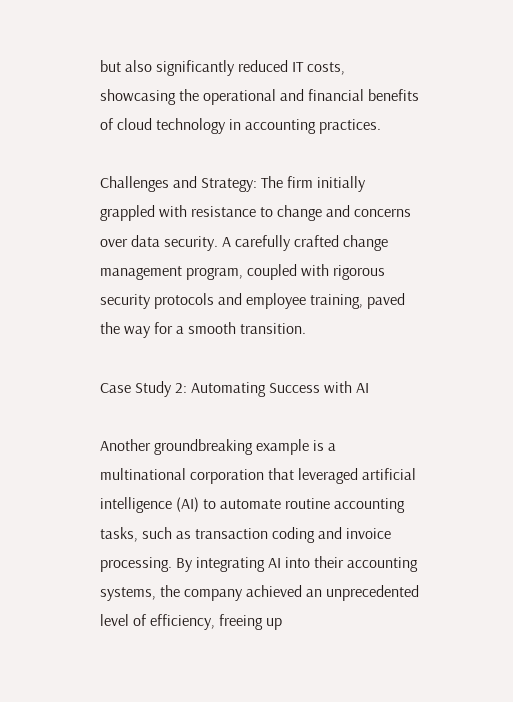but also significantly reduced IT costs, showcasing the operational and financial benefits of cloud technology in accounting practices.

Challenges and Strategy: The firm initially grappled with resistance to change and concerns over data security. A carefully crafted change management program, coupled with rigorous security protocols and employee training, paved the way for a smooth transition.

Case Study 2: Automating Success with AI

Another groundbreaking example is a multinational corporation that leveraged artificial intelligence (AI) to automate routine accounting tasks, such as transaction coding and invoice processing. By integrating AI into their accounting systems, the company achieved an unprecedented level of efficiency, freeing up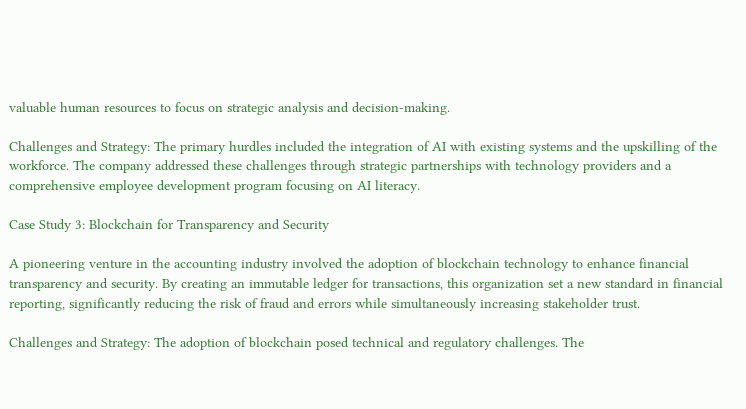valuable human resources to focus on strategic analysis and decision-making.

Challenges and Strategy: The primary hurdles included the integration of AI with existing systems and the upskilling of the workforce. The company addressed these challenges through strategic partnerships with technology providers and a comprehensive employee development program focusing on AI literacy.

Case Study 3: Blockchain for Transparency and Security

A pioneering venture in the accounting industry involved the adoption of blockchain technology to enhance financial transparency and security. By creating an immutable ledger for transactions, this organization set a new standard in financial reporting, significantly reducing the risk of fraud and errors while simultaneously increasing stakeholder trust.

Challenges and Strategy: The adoption of blockchain posed technical and regulatory challenges. The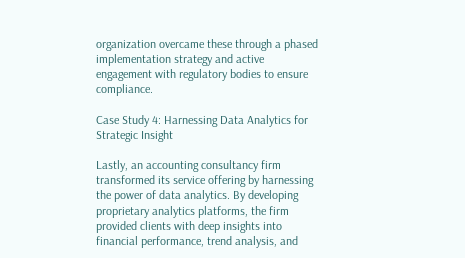organization overcame these through a phased implementation strategy and active engagement with regulatory bodies to ensure compliance.

Case Study 4: Harnessing Data Analytics for Strategic Insight

Lastly, an accounting consultancy firm transformed its service offering by harnessing the power of data analytics. By developing proprietary analytics platforms, the firm provided clients with deep insights into financial performance, trend analysis, and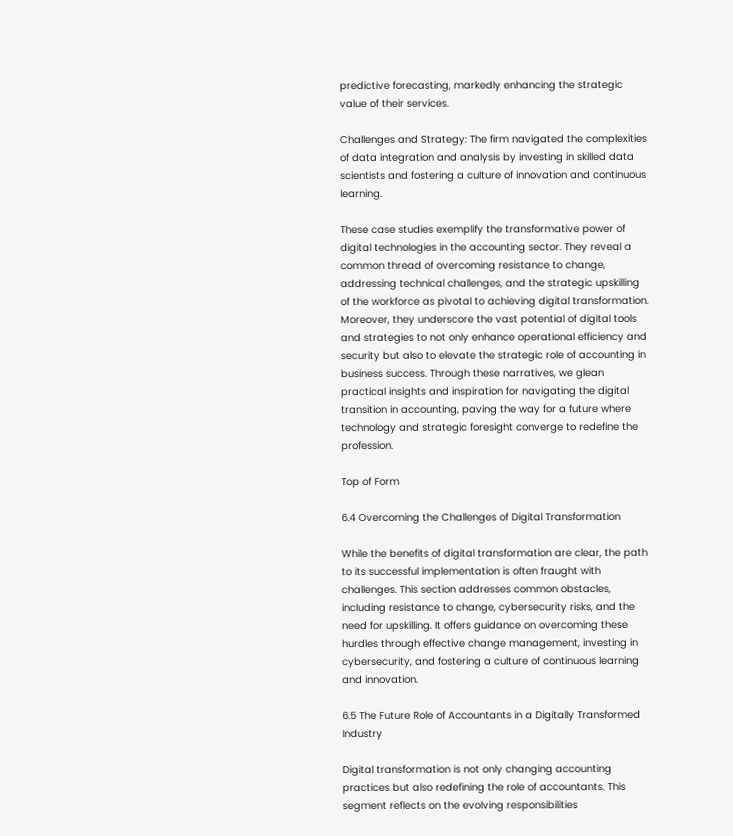predictive forecasting, markedly enhancing the strategic value of their services.

Challenges and Strategy: The firm navigated the complexities of data integration and analysis by investing in skilled data scientists and fostering a culture of innovation and continuous learning.

These case studies exemplify the transformative power of digital technologies in the accounting sector. They reveal a common thread of overcoming resistance to change, addressing technical challenges, and the strategic upskilling of the workforce as pivotal to achieving digital transformation. Moreover, they underscore the vast potential of digital tools and strategies to not only enhance operational efficiency and security but also to elevate the strategic role of accounting in business success. Through these narratives, we glean practical insights and inspiration for navigating the digital transition in accounting, paving the way for a future where technology and strategic foresight converge to redefine the profession.

Top of Form

6.4 Overcoming the Challenges of Digital Transformation

While the benefits of digital transformation are clear, the path to its successful implementation is often fraught with challenges. This section addresses common obstacles, including resistance to change, cybersecurity risks, and the need for upskilling. It offers guidance on overcoming these hurdles through effective change management, investing in cybersecurity, and fostering a culture of continuous learning and innovation.

6.5 The Future Role of Accountants in a Digitally Transformed Industry

Digital transformation is not only changing accounting practices but also redefining the role of accountants. This segment reflects on the evolving responsibilities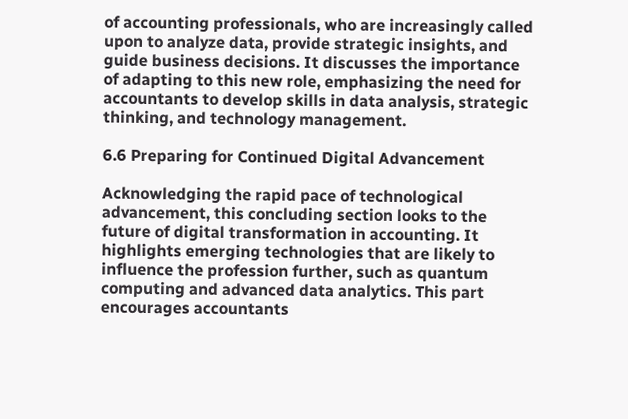of accounting professionals, who are increasingly called upon to analyze data, provide strategic insights, and guide business decisions. It discusses the importance of adapting to this new role, emphasizing the need for accountants to develop skills in data analysis, strategic thinking, and technology management.

6.6 Preparing for Continued Digital Advancement

Acknowledging the rapid pace of technological advancement, this concluding section looks to the future of digital transformation in accounting. It highlights emerging technologies that are likely to influence the profession further, such as quantum computing and advanced data analytics. This part encourages accountants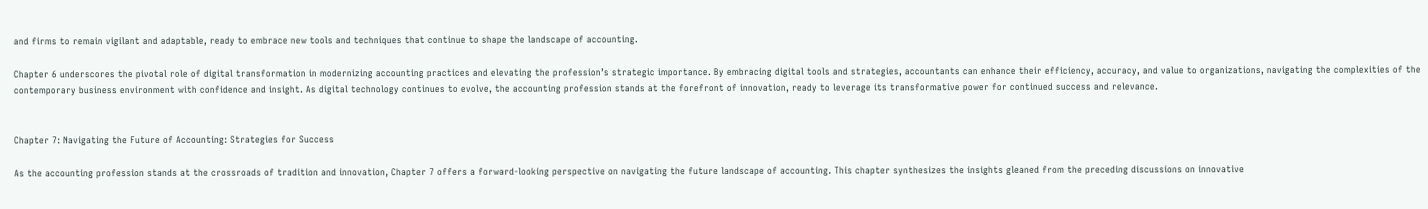and firms to remain vigilant and adaptable, ready to embrace new tools and techniques that continue to shape the landscape of accounting.

Chapter 6 underscores the pivotal role of digital transformation in modernizing accounting practices and elevating the profession’s strategic importance. By embracing digital tools and strategies, accountants can enhance their efficiency, accuracy, and value to organizations, navigating the complexities of the contemporary business environment with confidence and insight. As digital technology continues to evolve, the accounting profession stands at the forefront of innovation, ready to leverage its transformative power for continued success and relevance.


Chapter 7: Navigating the Future of Accounting: Strategies for Success

As the accounting profession stands at the crossroads of tradition and innovation, Chapter 7 offers a forward-looking perspective on navigating the future landscape of accounting. This chapter synthesizes the insights gleaned from the preceding discussions on innovative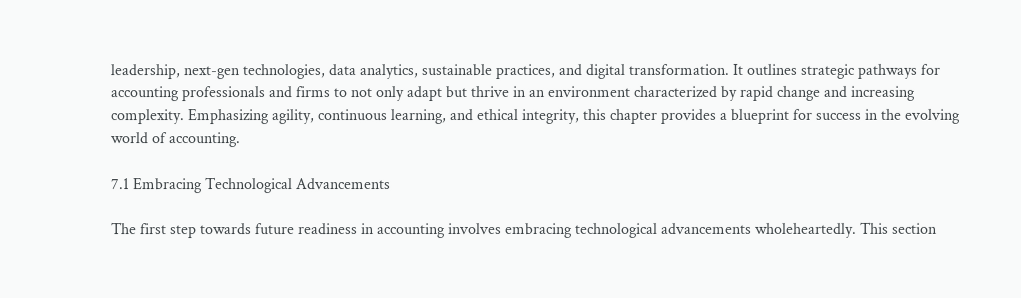leadership, next-gen technologies, data analytics, sustainable practices, and digital transformation. It outlines strategic pathways for accounting professionals and firms to not only adapt but thrive in an environment characterized by rapid change and increasing complexity. Emphasizing agility, continuous learning, and ethical integrity, this chapter provides a blueprint for success in the evolving world of accounting.

7.1 Embracing Technological Advancements

The first step towards future readiness in accounting involves embracing technological advancements wholeheartedly. This section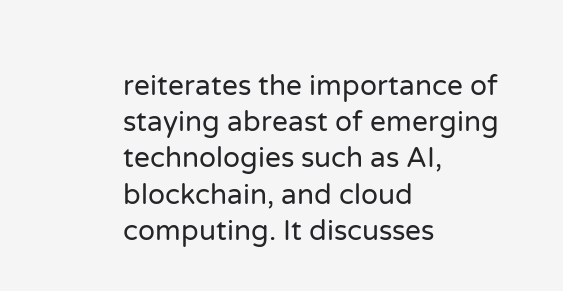reiterates the importance of staying abreast of emerging technologies such as AI, blockchain, and cloud computing. It discusses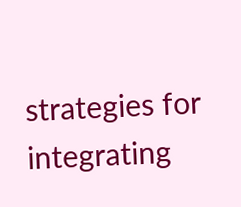strategies for integrating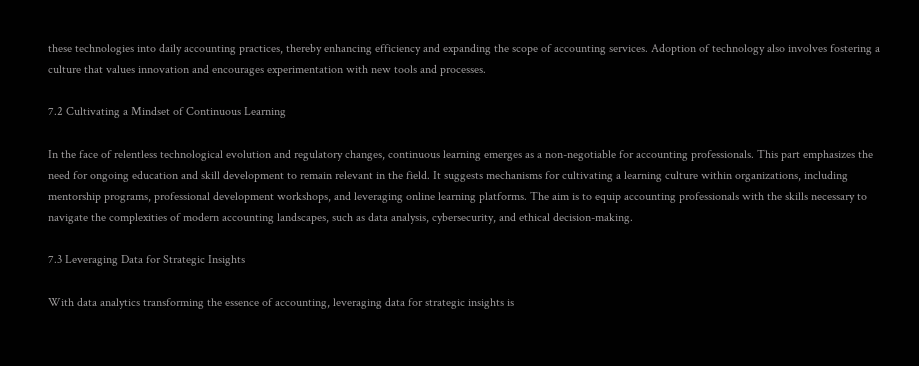these technologies into daily accounting practices, thereby enhancing efficiency and expanding the scope of accounting services. Adoption of technology also involves fostering a culture that values innovation and encourages experimentation with new tools and processes.

7.2 Cultivating a Mindset of Continuous Learning

In the face of relentless technological evolution and regulatory changes, continuous learning emerges as a non-negotiable for accounting professionals. This part emphasizes the need for ongoing education and skill development to remain relevant in the field. It suggests mechanisms for cultivating a learning culture within organizations, including mentorship programs, professional development workshops, and leveraging online learning platforms. The aim is to equip accounting professionals with the skills necessary to navigate the complexities of modern accounting landscapes, such as data analysis, cybersecurity, and ethical decision-making.

7.3 Leveraging Data for Strategic Insights

With data analytics transforming the essence of accounting, leveraging data for strategic insights is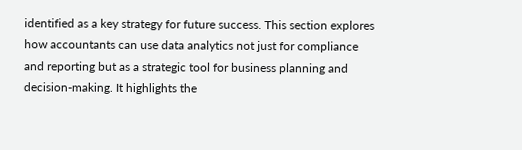identified as a key strategy for future success. This section explores how accountants can use data analytics not just for compliance and reporting but as a strategic tool for business planning and decision-making. It highlights the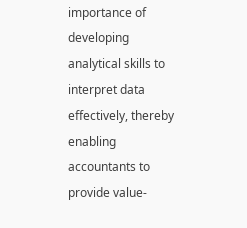importance of developing analytical skills to interpret data effectively, thereby enabling accountants to provide value-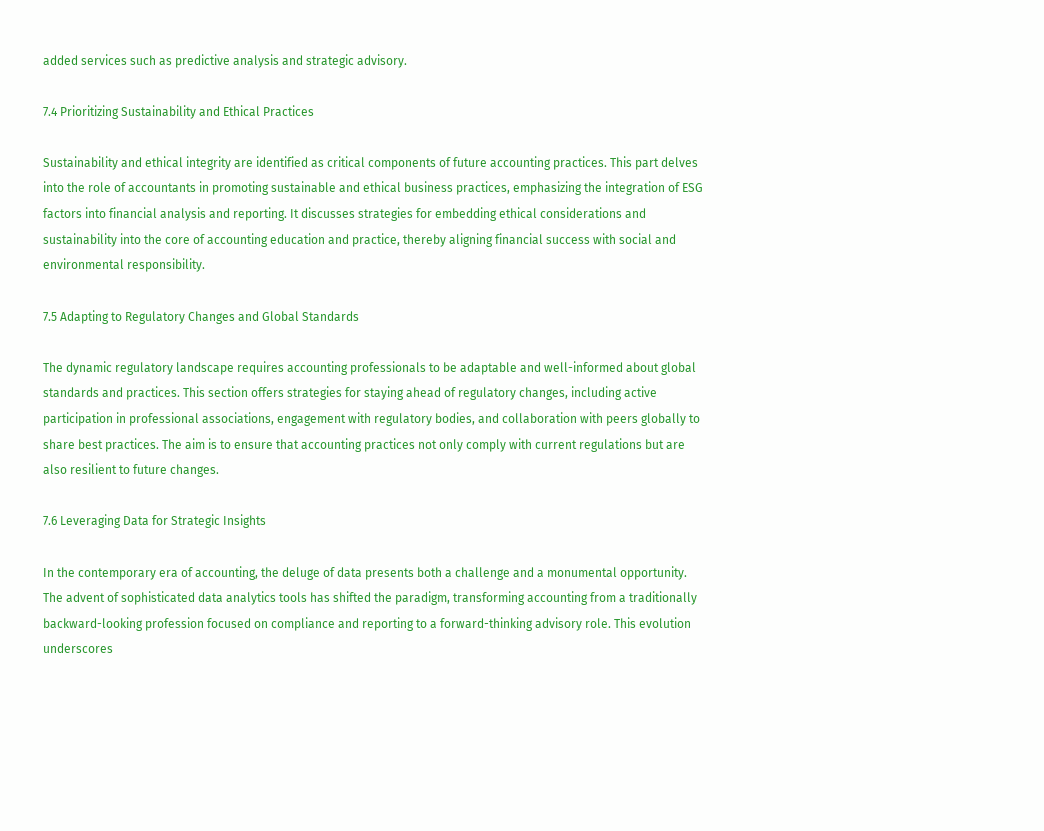added services such as predictive analysis and strategic advisory.

7.4 Prioritizing Sustainability and Ethical Practices

Sustainability and ethical integrity are identified as critical components of future accounting practices. This part delves into the role of accountants in promoting sustainable and ethical business practices, emphasizing the integration of ESG factors into financial analysis and reporting. It discusses strategies for embedding ethical considerations and sustainability into the core of accounting education and practice, thereby aligning financial success with social and environmental responsibility.

7.5 Adapting to Regulatory Changes and Global Standards

The dynamic regulatory landscape requires accounting professionals to be adaptable and well-informed about global standards and practices. This section offers strategies for staying ahead of regulatory changes, including active participation in professional associations, engagement with regulatory bodies, and collaboration with peers globally to share best practices. The aim is to ensure that accounting practices not only comply with current regulations but are also resilient to future changes.

7.6 Leveraging Data for Strategic Insights

In the contemporary era of accounting, the deluge of data presents both a challenge and a monumental opportunity. The advent of sophisticated data analytics tools has shifted the paradigm, transforming accounting from a traditionally backward-looking profession focused on compliance and reporting to a forward-thinking advisory role. This evolution underscores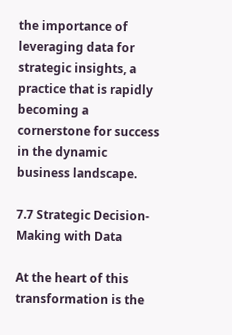the importance of leveraging data for strategic insights, a practice that is rapidly becoming a cornerstone for success in the dynamic business landscape.

7.7 Strategic Decision-Making with Data

At the heart of this transformation is the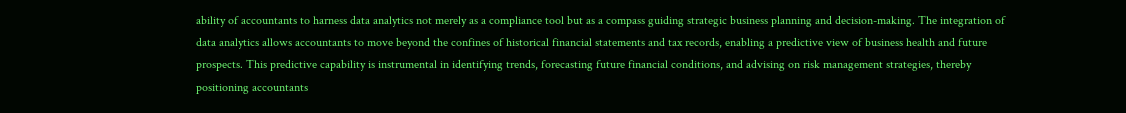ability of accountants to harness data analytics not merely as a compliance tool but as a compass guiding strategic business planning and decision-making. The integration of data analytics allows accountants to move beyond the confines of historical financial statements and tax records, enabling a predictive view of business health and future prospects. This predictive capability is instrumental in identifying trends, forecasting future financial conditions, and advising on risk management strategies, thereby positioning accountants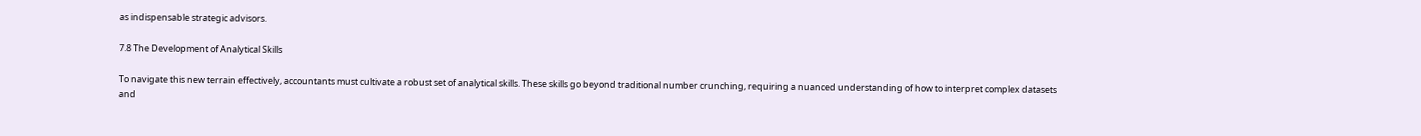as indispensable strategic advisors.

7.8 The Development of Analytical Skills

To navigate this new terrain effectively, accountants must cultivate a robust set of analytical skills. These skills go beyond traditional number crunching, requiring a nuanced understanding of how to interpret complex datasets and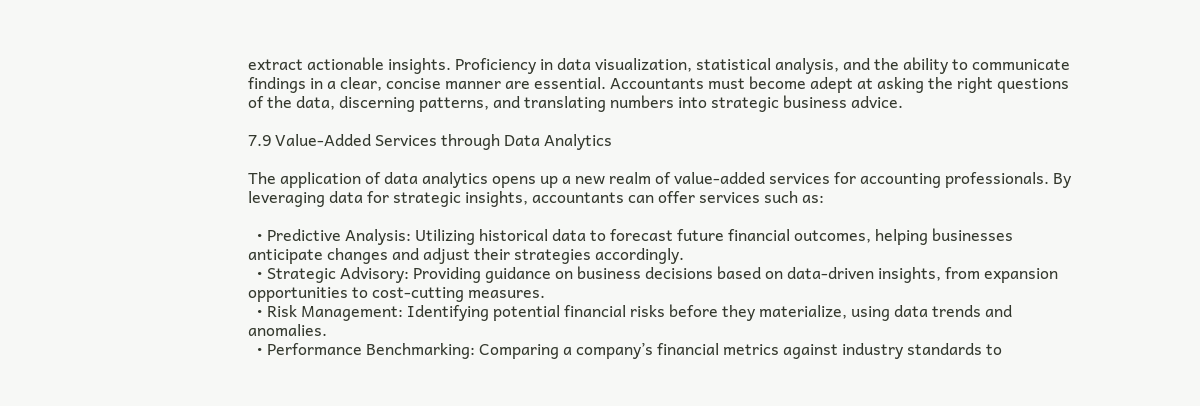extract actionable insights. Proficiency in data visualization, statistical analysis, and the ability to communicate findings in a clear, concise manner are essential. Accountants must become adept at asking the right questions of the data, discerning patterns, and translating numbers into strategic business advice.

7.9 Value-Added Services through Data Analytics

The application of data analytics opens up a new realm of value-added services for accounting professionals. By leveraging data for strategic insights, accountants can offer services such as:

  • Predictive Analysis: Utilizing historical data to forecast future financial outcomes, helping businesses anticipate changes and adjust their strategies accordingly.
  • Strategic Advisory: Providing guidance on business decisions based on data-driven insights, from expansion opportunities to cost-cutting measures.
  • Risk Management: Identifying potential financial risks before they materialize, using data trends and anomalies.
  • Performance Benchmarking: Comparing a company’s financial metrics against industry standards to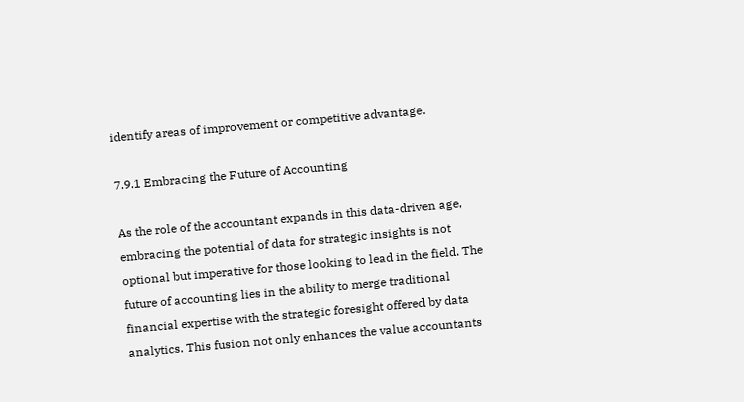identify areas of improvement or competitive advantage.

7.9.1 Embracing the Future of Accounting

As the role of the accountant expands in this data-driven age, embracing the potential of data for strategic insights is not optional but imperative for those looking to lead in the field. The future of accounting lies in the ability to merge traditional financial expertise with the strategic foresight offered by data analytics. This fusion not only enhances the value accountants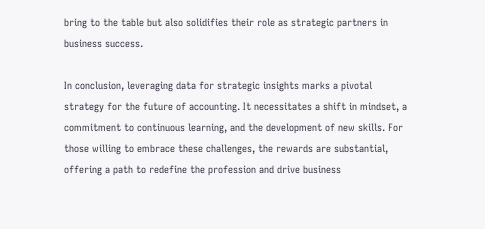bring to the table but also solidifies their role as strategic partners in business success.

In conclusion, leveraging data for strategic insights marks a pivotal strategy for the future of accounting. It necessitates a shift in mindset, a commitment to continuous learning, and the development of new skills. For those willing to embrace these challenges, the rewards are substantial, offering a path to redefine the profession and drive business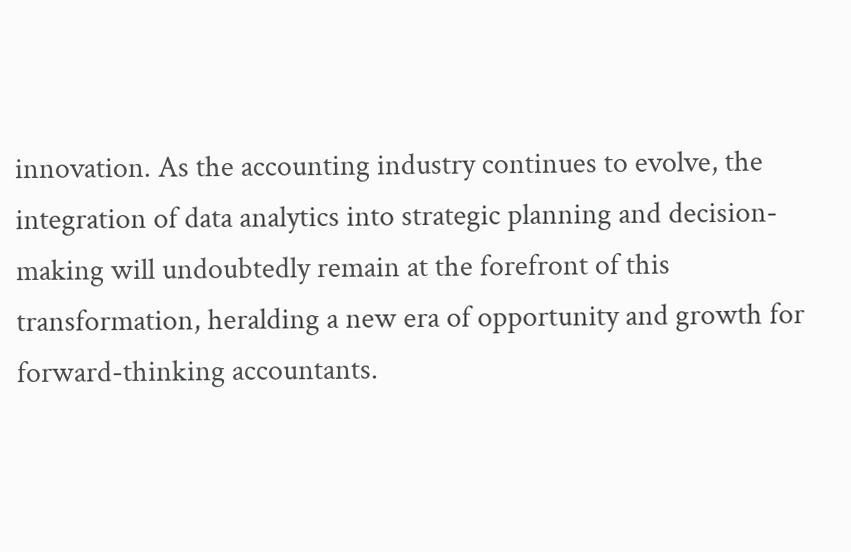innovation. As the accounting industry continues to evolve, the integration of data analytics into strategic planning and decision-making will undoubtedly remain at the forefront of this transformation, heralding a new era of opportunity and growth for forward-thinking accountants.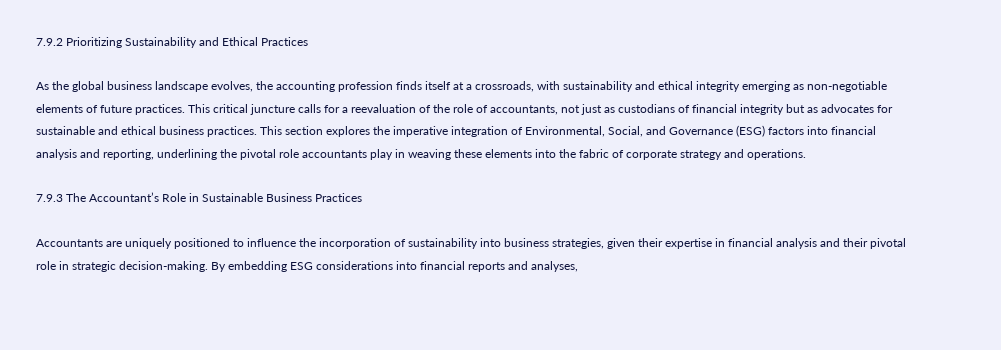7.9.2 Prioritizing Sustainability and Ethical Practices

As the global business landscape evolves, the accounting profession finds itself at a crossroads, with sustainability and ethical integrity emerging as non-negotiable elements of future practices. This critical juncture calls for a reevaluation of the role of accountants, not just as custodians of financial integrity but as advocates for sustainable and ethical business practices. This section explores the imperative integration of Environmental, Social, and Governance (ESG) factors into financial analysis and reporting, underlining the pivotal role accountants play in weaving these elements into the fabric of corporate strategy and operations.

7.9.3 The Accountant’s Role in Sustainable Business Practices

Accountants are uniquely positioned to influence the incorporation of sustainability into business strategies, given their expertise in financial analysis and their pivotal role in strategic decision-making. By embedding ESG considerations into financial reports and analyses,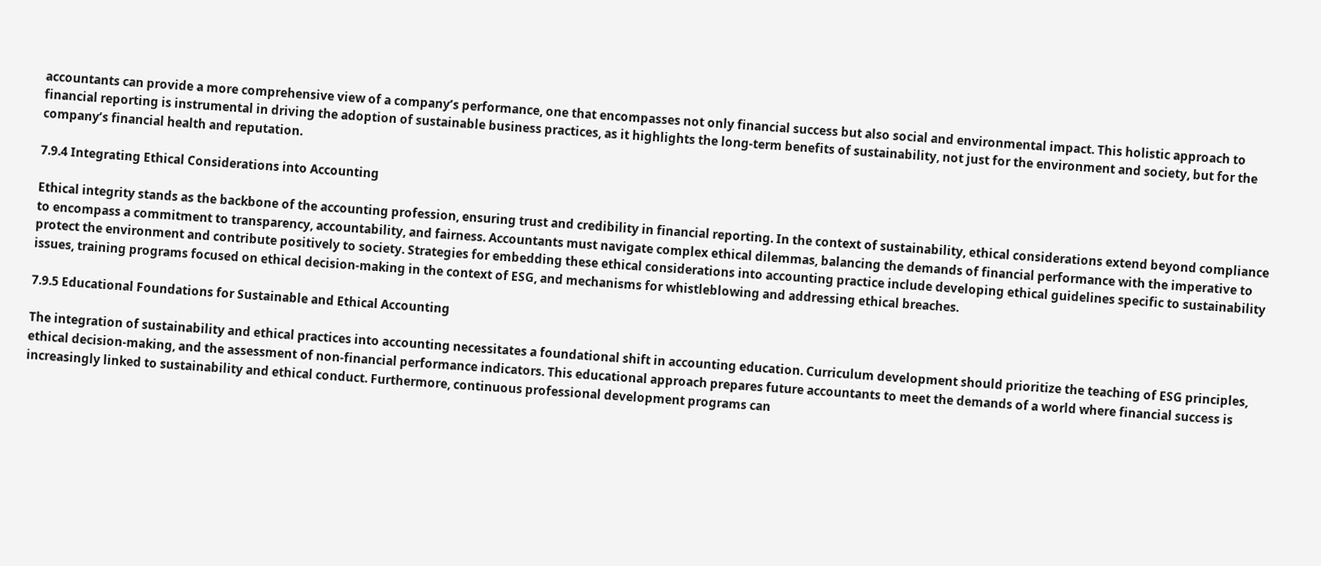accountants can provide a more comprehensive view of a company’s performance, one that encompasses not only financial success but also social and environmental impact. This holistic approach to financial reporting is instrumental in driving the adoption of sustainable business practices, as it highlights the long-term benefits of sustainability, not just for the environment and society, but for the company’s financial health and reputation.

7.9.4 Integrating Ethical Considerations into Accounting

Ethical integrity stands as the backbone of the accounting profession, ensuring trust and credibility in financial reporting. In the context of sustainability, ethical considerations extend beyond compliance to encompass a commitment to transparency, accountability, and fairness. Accountants must navigate complex ethical dilemmas, balancing the demands of financial performance with the imperative to protect the environment and contribute positively to society. Strategies for embedding these ethical considerations into accounting practice include developing ethical guidelines specific to sustainability issues, training programs focused on ethical decision-making in the context of ESG, and mechanisms for whistleblowing and addressing ethical breaches.

7.9.5 Educational Foundations for Sustainable and Ethical Accounting

The integration of sustainability and ethical practices into accounting necessitates a foundational shift in accounting education. Curriculum development should prioritize the teaching of ESG principles, ethical decision-making, and the assessment of non-financial performance indicators. This educational approach prepares future accountants to meet the demands of a world where financial success is increasingly linked to sustainability and ethical conduct. Furthermore, continuous professional development programs can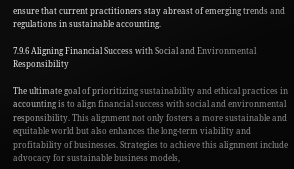ensure that current practitioners stay abreast of emerging trends and regulations in sustainable accounting.

7.9.6 Aligning Financial Success with Social and Environmental Responsibility

The ultimate goal of prioritizing sustainability and ethical practices in accounting is to align financial success with social and environmental responsibility. This alignment not only fosters a more sustainable and equitable world but also enhances the long-term viability and profitability of businesses. Strategies to achieve this alignment include advocacy for sustainable business models,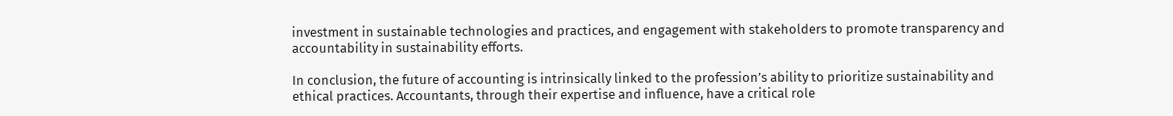investment in sustainable technologies and practices, and engagement with stakeholders to promote transparency and accountability in sustainability efforts.

In conclusion, the future of accounting is intrinsically linked to the profession’s ability to prioritize sustainability and ethical practices. Accountants, through their expertise and influence, have a critical role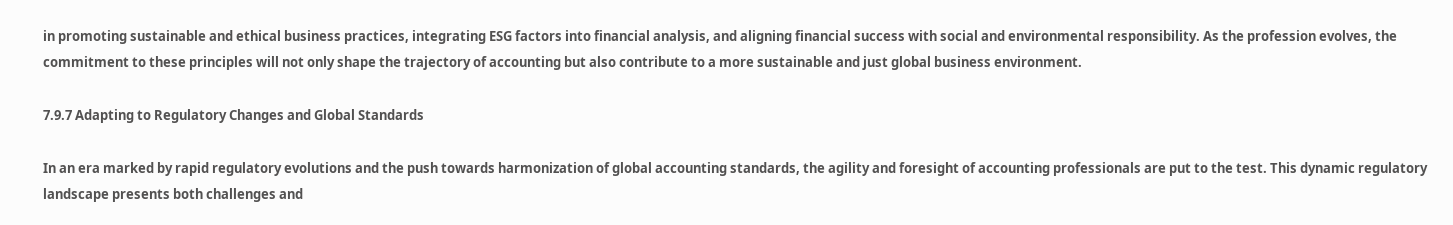in promoting sustainable and ethical business practices, integrating ESG factors into financial analysis, and aligning financial success with social and environmental responsibility. As the profession evolves, the commitment to these principles will not only shape the trajectory of accounting but also contribute to a more sustainable and just global business environment.

7.9.7 Adapting to Regulatory Changes and Global Standards

In an era marked by rapid regulatory evolutions and the push towards harmonization of global accounting standards, the agility and foresight of accounting professionals are put to the test. This dynamic regulatory landscape presents both challenges and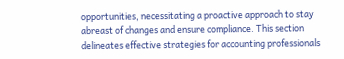opportunities, necessitating a proactive approach to stay abreast of changes and ensure compliance. This section delineates effective strategies for accounting professionals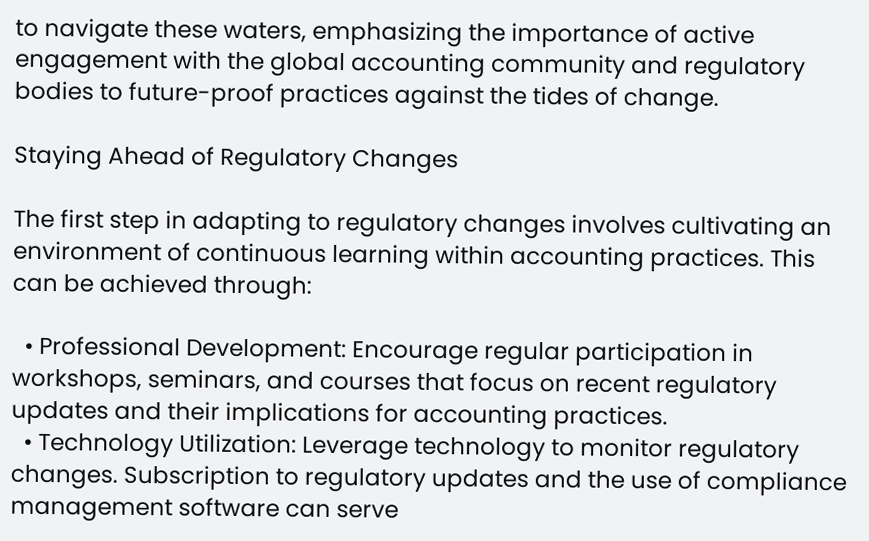to navigate these waters, emphasizing the importance of active engagement with the global accounting community and regulatory bodies to future-proof practices against the tides of change.

Staying Ahead of Regulatory Changes

The first step in adapting to regulatory changes involves cultivating an environment of continuous learning within accounting practices. This can be achieved through:

  • Professional Development: Encourage regular participation in workshops, seminars, and courses that focus on recent regulatory updates and their implications for accounting practices.
  • Technology Utilization: Leverage technology to monitor regulatory changes. Subscription to regulatory updates and the use of compliance management software can serve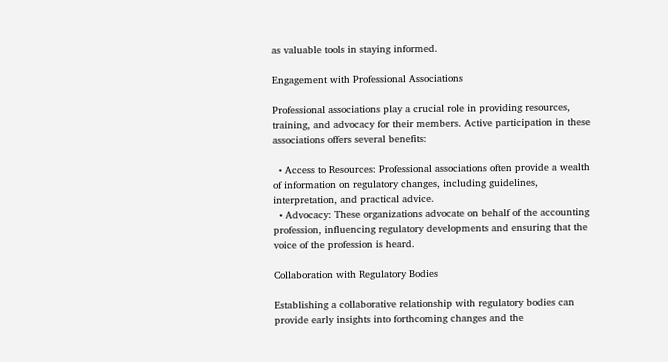as valuable tools in staying informed.

Engagement with Professional Associations

Professional associations play a crucial role in providing resources, training, and advocacy for their members. Active participation in these associations offers several benefits:

  • Access to Resources: Professional associations often provide a wealth of information on regulatory changes, including guidelines, interpretation, and practical advice.
  • Advocacy: These organizations advocate on behalf of the accounting profession, influencing regulatory developments and ensuring that the voice of the profession is heard.

Collaboration with Regulatory Bodies

Establishing a collaborative relationship with regulatory bodies can provide early insights into forthcoming changes and the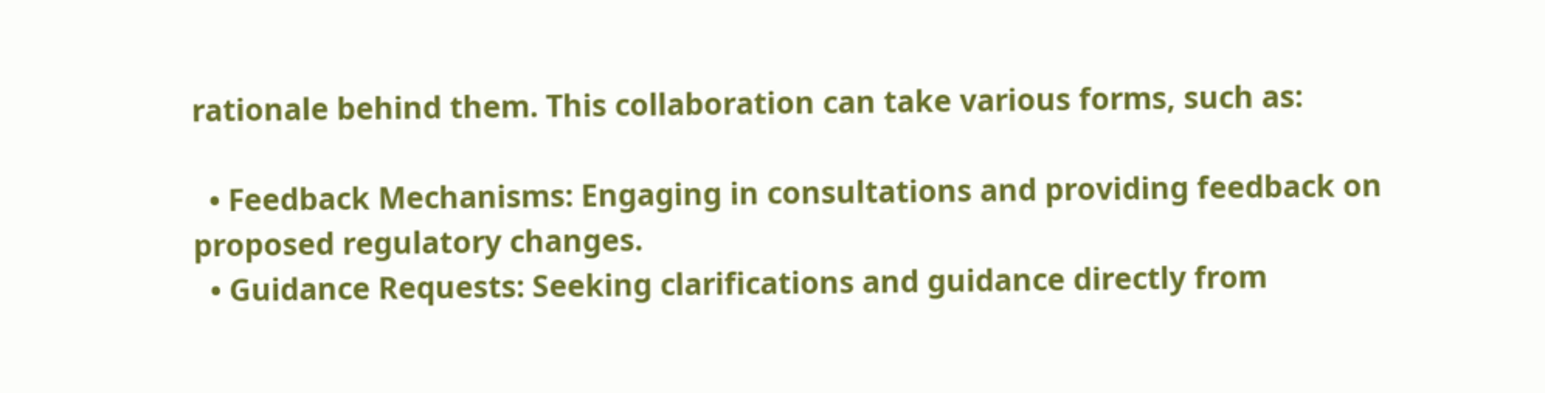rationale behind them. This collaboration can take various forms, such as:

  • Feedback Mechanisms: Engaging in consultations and providing feedback on proposed regulatory changes.
  • Guidance Requests: Seeking clarifications and guidance directly from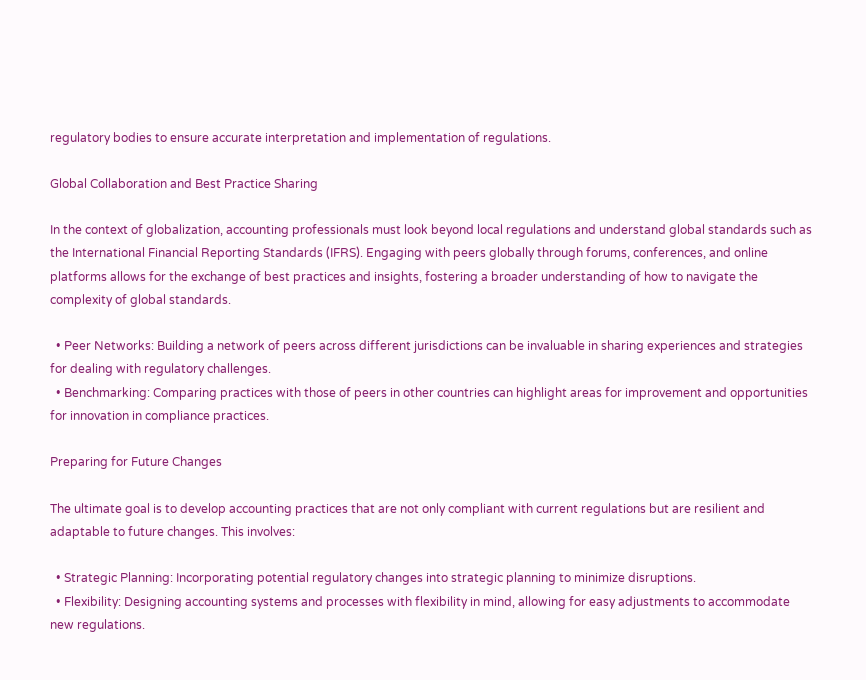regulatory bodies to ensure accurate interpretation and implementation of regulations.

Global Collaboration and Best Practice Sharing

In the context of globalization, accounting professionals must look beyond local regulations and understand global standards such as the International Financial Reporting Standards (IFRS). Engaging with peers globally through forums, conferences, and online platforms allows for the exchange of best practices and insights, fostering a broader understanding of how to navigate the complexity of global standards.

  • Peer Networks: Building a network of peers across different jurisdictions can be invaluable in sharing experiences and strategies for dealing with regulatory challenges.
  • Benchmarking: Comparing practices with those of peers in other countries can highlight areas for improvement and opportunities for innovation in compliance practices.

Preparing for Future Changes

The ultimate goal is to develop accounting practices that are not only compliant with current regulations but are resilient and adaptable to future changes. This involves:

  • Strategic Planning: Incorporating potential regulatory changes into strategic planning to minimize disruptions.
  • Flexibility: Designing accounting systems and processes with flexibility in mind, allowing for easy adjustments to accommodate new regulations.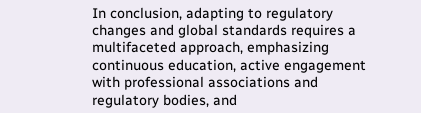In conclusion, adapting to regulatory changes and global standards requires a multifaceted approach, emphasizing continuous education, active engagement with professional associations and regulatory bodies, and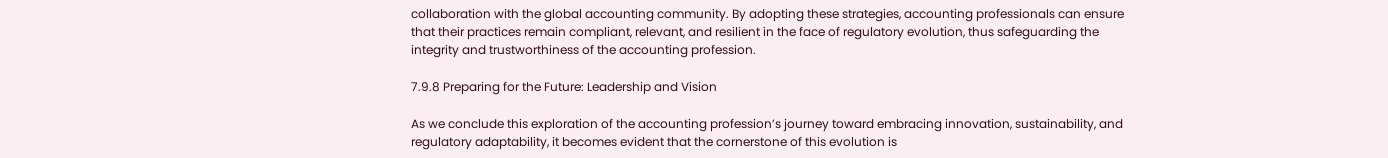collaboration with the global accounting community. By adopting these strategies, accounting professionals can ensure that their practices remain compliant, relevant, and resilient in the face of regulatory evolution, thus safeguarding the integrity and trustworthiness of the accounting profession.

7.9.8 Preparing for the Future: Leadership and Vision

As we conclude this exploration of the accounting profession’s journey toward embracing innovation, sustainability, and regulatory adaptability, it becomes evident that the cornerstone of this evolution is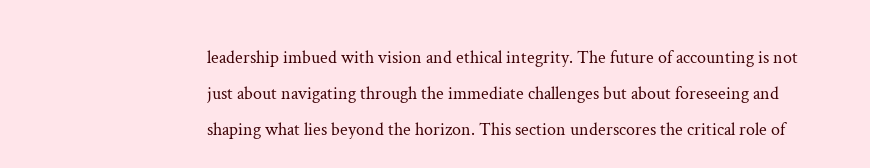leadership imbued with vision and ethical integrity. The future of accounting is not just about navigating through the immediate challenges but about foreseeing and shaping what lies beyond the horizon. This section underscores the critical role of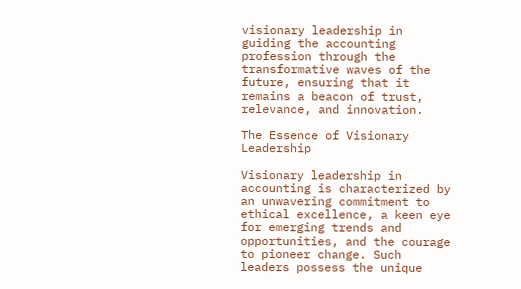visionary leadership in guiding the accounting profession through the transformative waves of the future, ensuring that it remains a beacon of trust, relevance, and innovation.

The Essence of Visionary Leadership

Visionary leadership in accounting is characterized by an unwavering commitment to ethical excellence, a keen eye for emerging trends and opportunities, and the courage to pioneer change. Such leaders possess the unique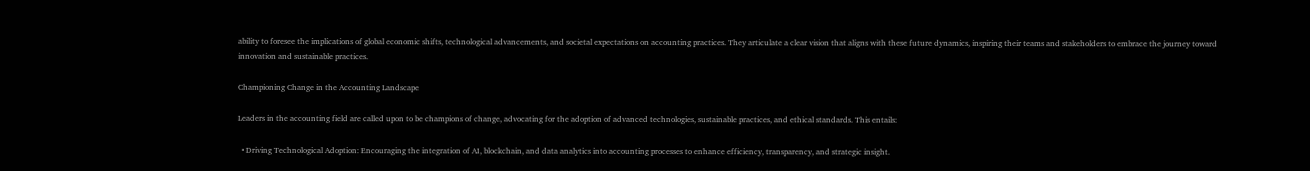ability to foresee the implications of global economic shifts, technological advancements, and societal expectations on accounting practices. They articulate a clear vision that aligns with these future dynamics, inspiring their teams and stakeholders to embrace the journey toward innovation and sustainable practices.

Championing Change in the Accounting Landscape

Leaders in the accounting field are called upon to be champions of change, advocating for the adoption of advanced technologies, sustainable practices, and ethical standards. This entails:

  • Driving Technological Adoption: Encouraging the integration of AI, blockchain, and data analytics into accounting processes to enhance efficiency, transparency, and strategic insight.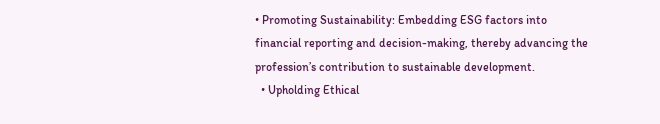• Promoting Sustainability: Embedding ESG factors into financial reporting and decision-making, thereby advancing the profession’s contribution to sustainable development.
  • Upholding Ethical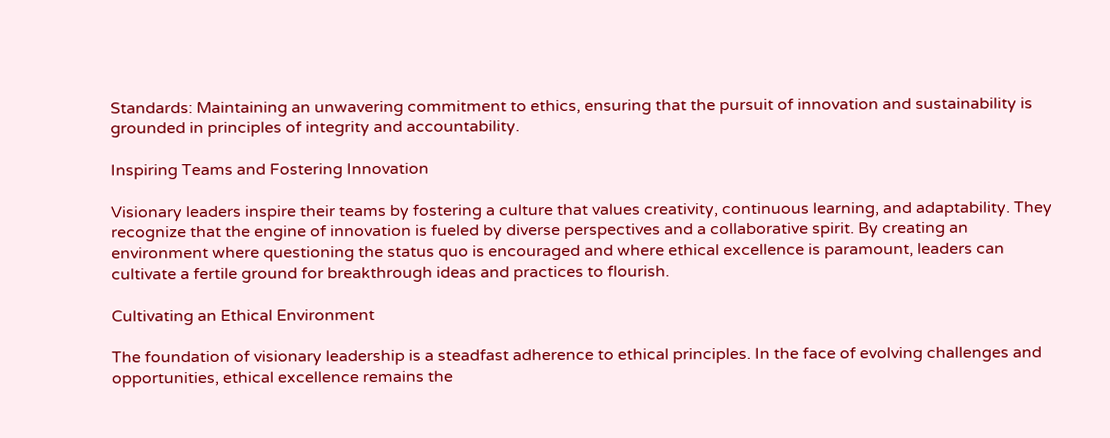Standards: Maintaining an unwavering commitment to ethics, ensuring that the pursuit of innovation and sustainability is grounded in principles of integrity and accountability.

Inspiring Teams and Fostering Innovation

Visionary leaders inspire their teams by fostering a culture that values creativity, continuous learning, and adaptability. They recognize that the engine of innovation is fueled by diverse perspectives and a collaborative spirit. By creating an environment where questioning the status quo is encouraged and where ethical excellence is paramount, leaders can cultivate a fertile ground for breakthrough ideas and practices to flourish.

Cultivating an Ethical Environment

The foundation of visionary leadership is a steadfast adherence to ethical principles. In the face of evolving challenges and opportunities, ethical excellence remains the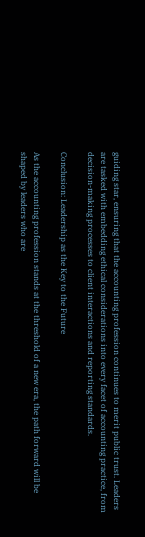guiding star, ensuring that the accounting profession continues to merit public trust. Leaders are tasked with embedding ethical considerations into every facet of accounting practice, from decision-making processes to client interactions and reporting standards.

Conclusion: Leadership as the Key to the Future

As the accounting profession stands at the threshold of a new era, the path forward will be shaped by leaders who are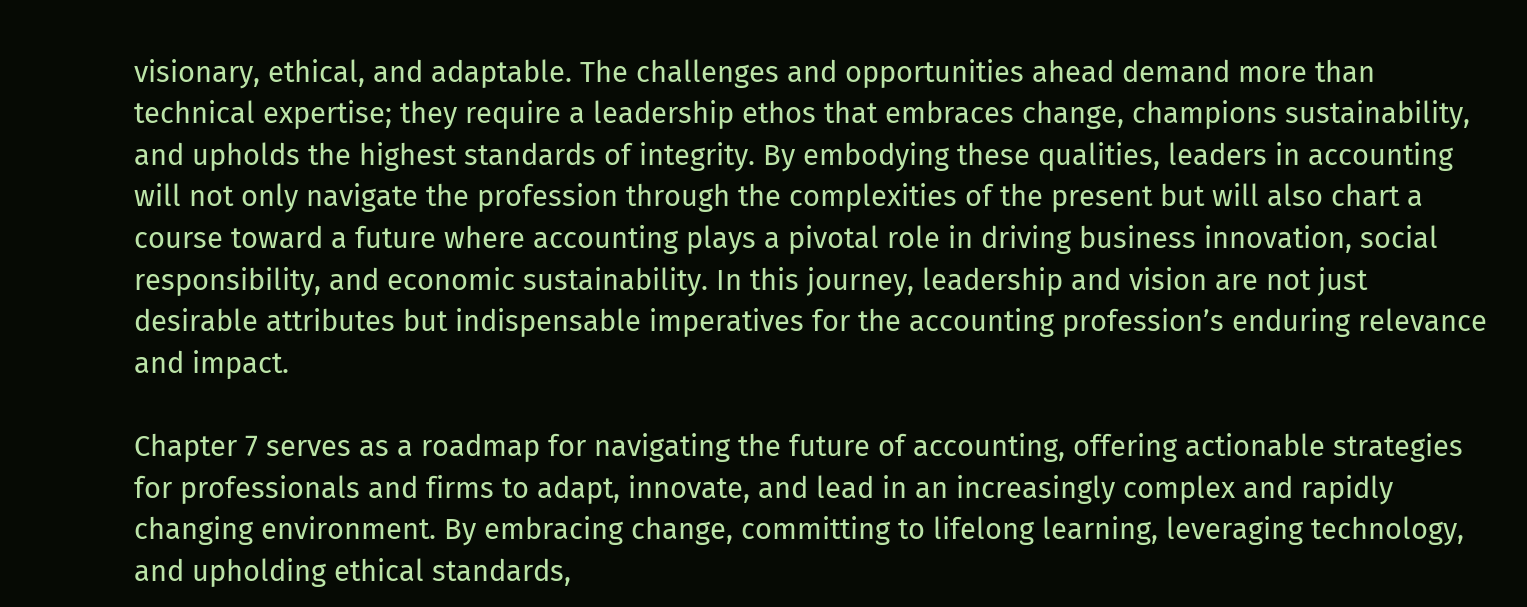visionary, ethical, and adaptable. The challenges and opportunities ahead demand more than technical expertise; they require a leadership ethos that embraces change, champions sustainability, and upholds the highest standards of integrity. By embodying these qualities, leaders in accounting will not only navigate the profession through the complexities of the present but will also chart a course toward a future where accounting plays a pivotal role in driving business innovation, social responsibility, and economic sustainability. In this journey, leadership and vision are not just desirable attributes but indispensable imperatives for the accounting profession’s enduring relevance and impact.

Chapter 7 serves as a roadmap for navigating the future of accounting, offering actionable strategies for professionals and firms to adapt, innovate, and lead in an increasingly complex and rapidly changing environment. By embracing change, committing to lifelong learning, leveraging technology, and upholding ethical standards,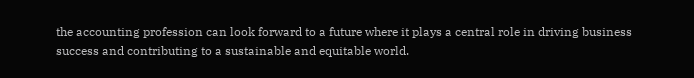the accounting profession can look forward to a future where it plays a central role in driving business success and contributing to a sustainable and equitable world.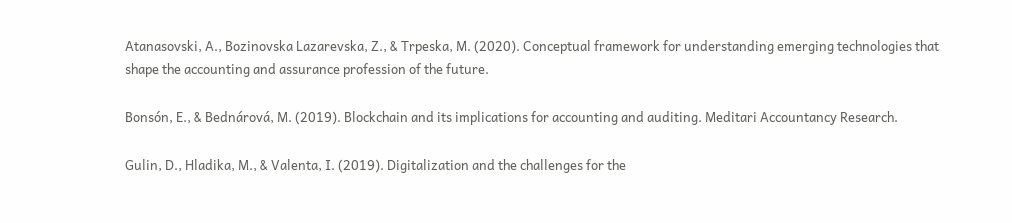Atanasovski, A., Bozinovska Lazarevska, Z., & Trpeska, M. (2020). Conceptual framework for understanding emerging technologies that shape the accounting and assurance profession of the future.

Bonsón, E., & Bednárová, M. (2019). Blockchain and its implications for accounting and auditing. Meditari Accountancy Research.

Gulin, D., Hladika, M., & Valenta, I. (2019). Digitalization and the challenges for the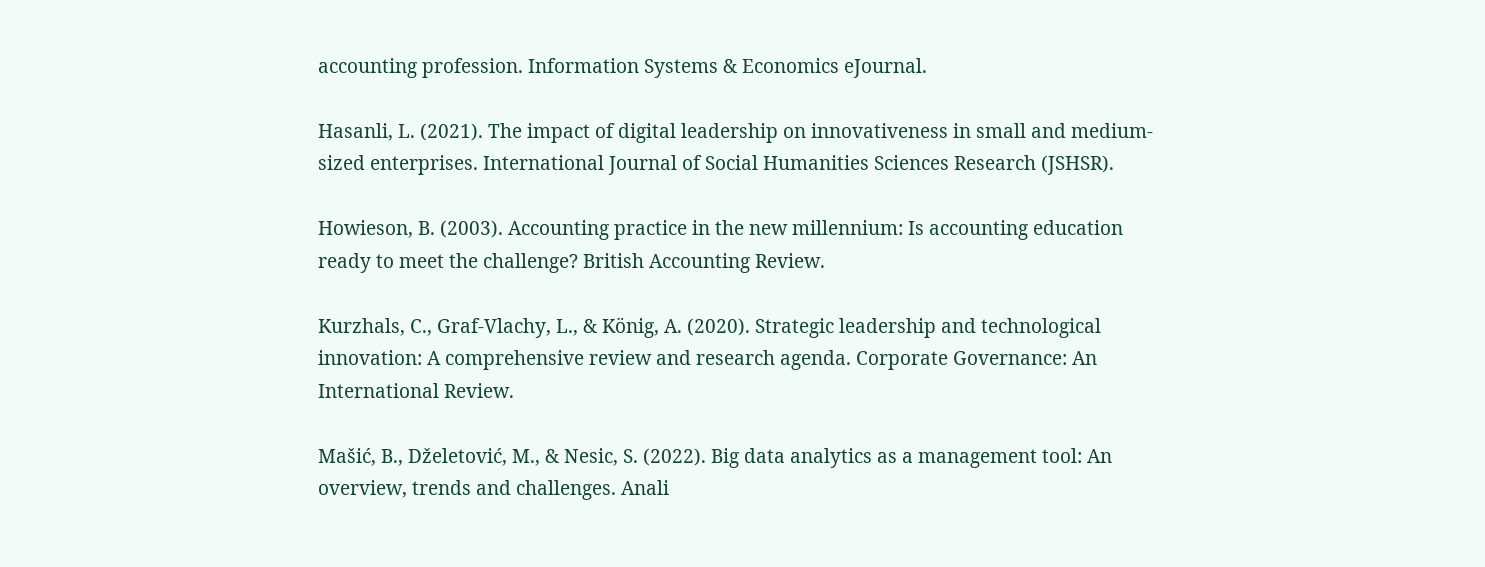accounting profession. Information Systems & Economics eJournal.

Hasanli, L. (2021). The impact of digital leadership on innovativeness in small and medium-sized enterprises. International Journal of Social Humanities Sciences Research (JSHSR).

Howieson, B. (2003). Accounting practice in the new millennium: Is accounting education ready to meet the challenge? British Accounting Review.

Kurzhals, C., Graf-Vlachy, L., & König, A. (2020). Strategic leadership and technological innovation: A comprehensive review and research agenda. Corporate Governance: An International Review.

Mašić, B., Dželetović, M., & Nesic, S. (2022). Big data analytics as a management tool: An overview, trends and challenges. Anali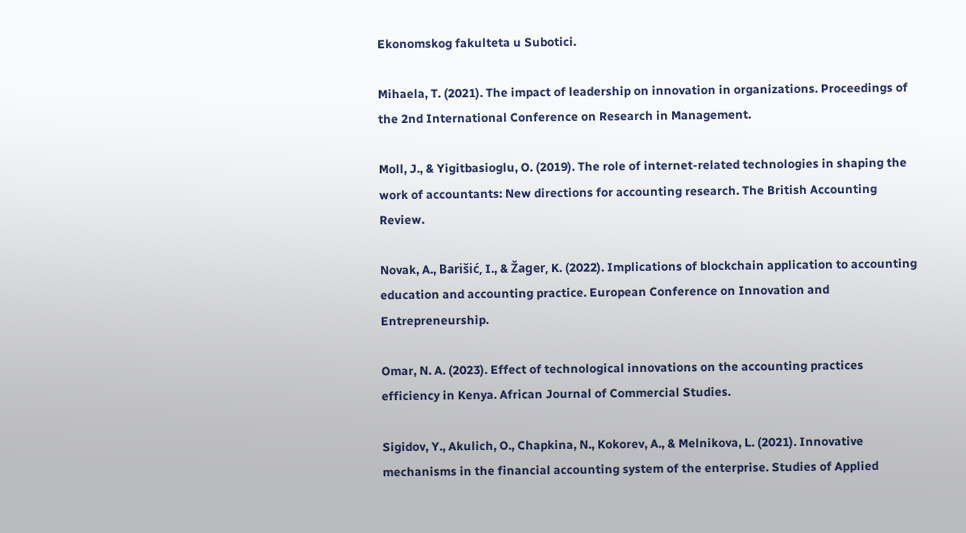Ekonomskog fakulteta u Subotici.

Mihaela, T. (2021). The impact of leadership on innovation in organizations. Proceedings of the 2nd International Conference on Research in Management.

Moll, J., & Yigitbasioglu, O. (2019). The role of internet-related technologies in shaping the work of accountants: New directions for accounting research. The British Accounting Review.

Novak, A., Barišić, I., & Žager, K. (2022). Implications of blockchain application to accounting education and accounting practice. European Conference on Innovation and Entrepreneurship.

Omar, N. A. (2023). Effect of technological innovations on the accounting practices efficiency in Kenya. African Journal of Commercial Studies.

Sigidov, Y., Akulich, O., Chapkina, N., Kokorev, A., & Melnikova, L. (2021). Innovative mechanisms in the financial accounting system of the enterprise. Studies of Applied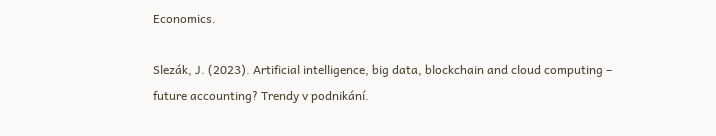Economics.

Slezák, J. (2023). Artificial intelligence, big data, blockchain and cloud computing – future accounting? Trendy v podnikání.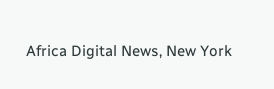Africa Digital News, New York